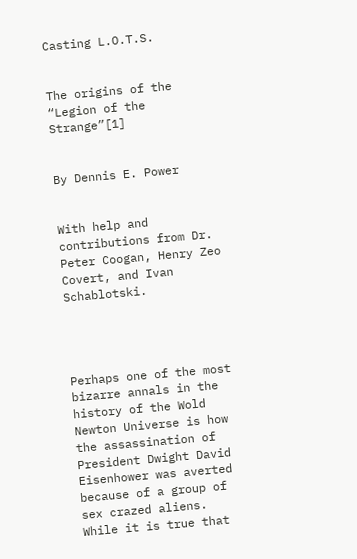Casting L.O.T.S.


The origins of the “Legion of the Strange”[1]


By Dennis E. Power


With help and contributions from Dr. Peter Coogan, Henry Zeo Covert, and Ivan Schablotski.




Perhaps one of the most bizarre annals in the history of the Wold Newton Universe is how the assassination of President Dwight David Eisenhower was averted because of a group of sex crazed aliens. While it is true that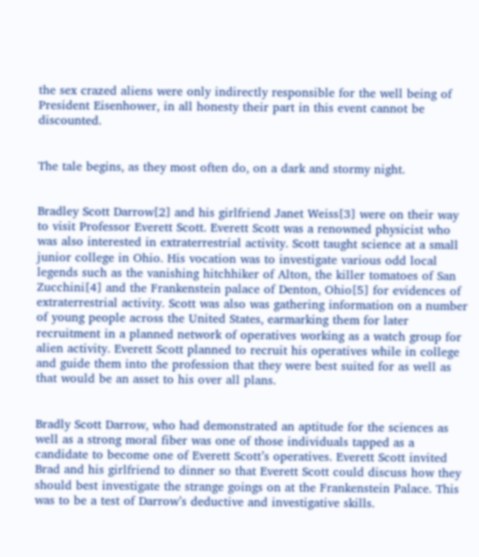the sex crazed aliens were only indirectly responsible for the well being of President Eisenhower, in all honesty their part in this event cannot be discounted.


The tale begins, as they most often do, on a dark and stormy night.


Bradley Scott Darrow[2] and his girlfriend Janet Weiss[3] were on their way to visit Professor Everett Scott. Everett Scott was a renowned physicist who was also interested in extraterrestrial activity. Scott taught science at a small junior college in Ohio. His vocation was to investigate various odd local legends such as the vanishing hitchhiker of Alton, the killer tomatoes of San Zucchini[4] and the Frankenstein palace of Denton, Ohio[5] for evidences of extraterrestrial activity. Scott was also was gathering information on a number of young people across the United States, earmarking them for later recruitment in a planned network of operatives working as a watch group for alien activity. Everett Scott planned to recruit his operatives while in college and guide them into the profession that they were best suited for as well as that would be an asset to his over all plans.


Bradly Scott Darrow, who had demonstrated an aptitude for the sciences as well as a strong moral fiber was one of those individuals tapped as a candidate to become one of Everett Scott’s operatives. Everett Scott invited Brad and his girlfriend to dinner so that Everett Scott could discuss how they should best investigate the strange goings on at the Frankenstein Palace. This was to be a test of Darrow’s deductive and investigative skills.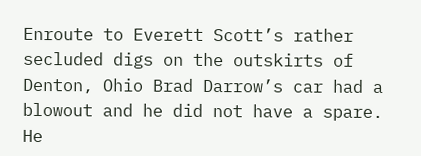Enroute to Everett Scott’s rather secluded digs on the outskirts of Denton, Ohio Brad Darrow’s car had a blowout and he did not have a spare. He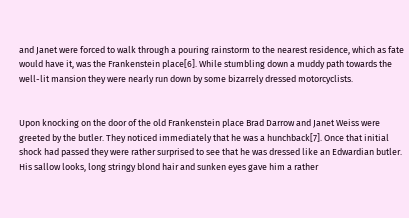and Janet were forced to walk through a pouring rainstorm to the nearest residence, which as fate would have it, was the Frankenstein place[6]. While stumbling down a muddy path towards the well-lit mansion they were nearly run down by some bizarrely dressed motorcyclists.


Upon knocking on the door of the old Frankenstein place Brad Darrow and Janet Weiss were greeted by the butler. They noticed immediately that he was a hunchback[7]. Once that initial shock had passed they were rather surprised to see that he was dressed like an Edwardian butler. His sallow looks, long stringy blond hair and sunken eyes gave him a rather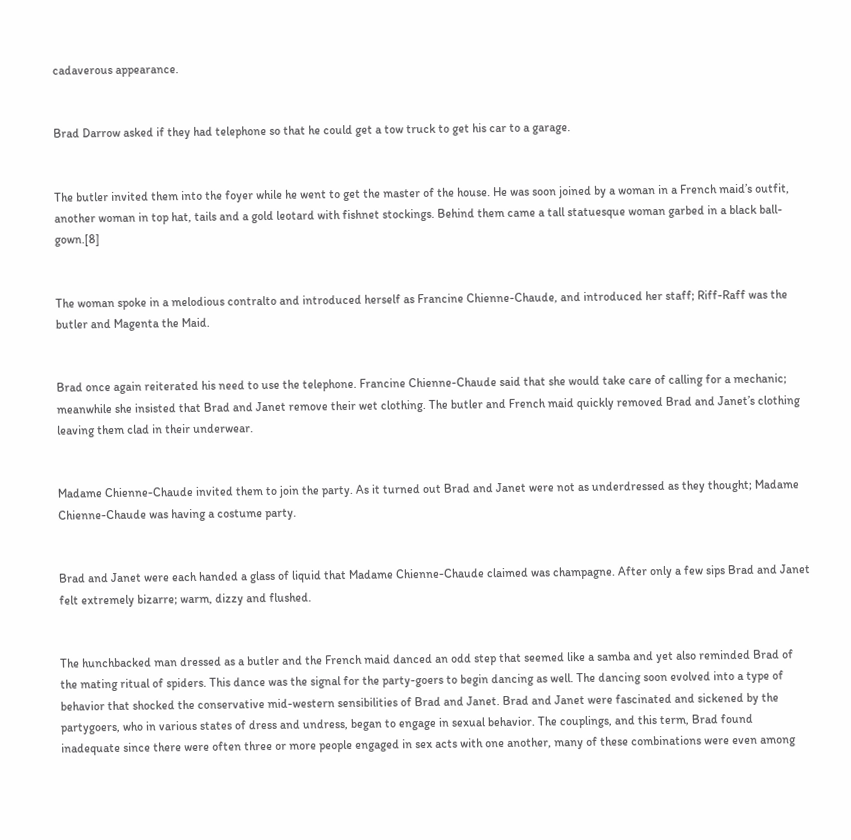cadaverous appearance.


Brad Darrow asked if they had telephone so that he could get a tow truck to get his car to a garage.


The butler invited them into the foyer while he went to get the master of the house. He was soon joined by a woman in a French maid’s outfit, another woman in top hat, tails and a gold leotard with fishnet stockings. Behind them came a tall statuesque woman garbed in a black ball-gown.[8]


The woman spoke in a melodious contralto and introduced herself as Francine Chienne-Chaude, and introduced her staff; Riff-Raff was the butler and Magenta the Maid.


Brad once again reiterated his need to use the telephone. Francine Chienne-Chaude said that she would take care of calling for a mechanic; meanwhile she insisted that Brad and Janet remove their wet clothing. The butler and French maid quickly removed Brad and Janet’s clothing leaving them clad in their underwear.


Madame Chienne-Chaude invited them to join the party. As it turned out Brad and Janet were not as underdressed as they thought; Madame Chienne-Chaude was having a costume party.


Brad and Janet were each handed a glass of liquid that Madame Chienne-Chaude claimed was champagne. After only a few sips Brad and Janet felt extremely bizarre; warm, dizzy and flushed.


The hunchbacked man dressed as a butler and the French maid danced an odd step that seemed like a samba and yet also reminded Brad of the mating ritual of spiders. This dance was the signal for the party-goers to begin dancing as well. The dancing soon evolved into a type of behavior that shocked the conservative mid-western sensibilities of Brad and Janet. Brad and Janet were fascinated and sickened by the partygoers, who in various states of dress and undress, began to engage in sexual behavior. The couplings, and this term, Brad found inadequate since there were often three or more people engaged in sex acts with one another, many of these combinations were even among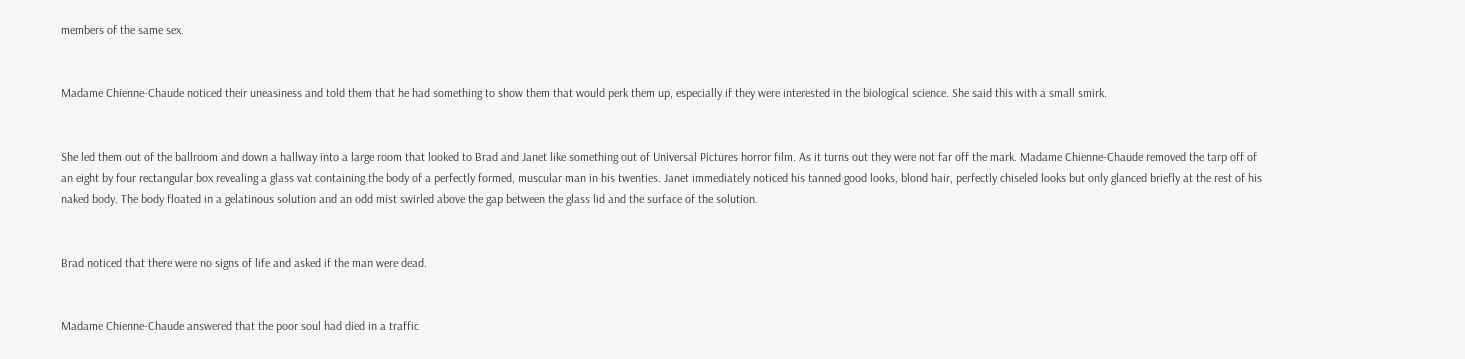members of the same sex.


Madame Chienne-Chaude noticed their uneasiness and told them that he had something to show them that would perk them up, especially if they were interested in the biological science. She said this with a small smirk.


She led them out of the ballroom and down a hallway into a large room that looked to Brad and Janet like something out of Universal Pictures horror film. As it turns out they were not far off the mark. Madame Chienne-Chaude removed the tarp off of an eight by four rectangular box revealing a glass vat containing the body of a perfectly formed, muscular man in his twenties. Janet immediately noticed his tanned good looks, blond hair, perfectly chiseled looks but only glanced briefly at the rest of his naked body. The body floated in a gelatinous solution and an odd mist swirled above the gap between the glass lid and the surface of the solution.


Brad noticed that there were no signs of life and asked if the man were dead.


Madame Chienne-Chaude answered that the poor soul had died in a traffic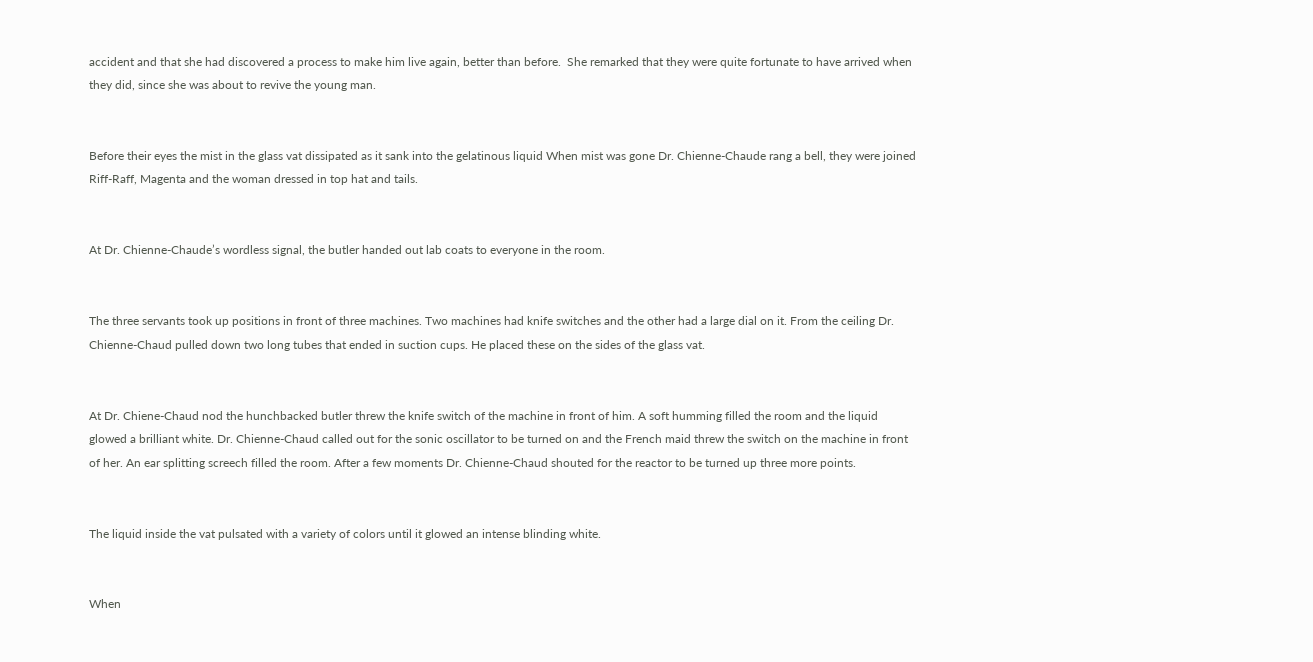accident and that she had discovered a process to make him live again, better than before.  She remarked that they were quite fortunate to have arrived when they did, since she was about to revive the young man.


Before their eyes the mist in the glass vat dissipated as it sank into the gelatinous liquid When mist was gone Dr. Chienne-Chaude rang a bell, they were joined Riff-Raff, Magenta and the woman dressed in top hat and tails.


At Dr. Chienne-Chaude’s wordless signal, the butler handed out lab coats to everyone in the room.


The three servants took up positions in front of three machines. Two machines had knife switches and the other had a large dial on it. From the ceiling Dr. Chienne-Chaud pulled down two long tubes that ended in suction cups. He placed these on the sides of the glass vat.


At Dr. Chiene-Chaud nod the hunchbacked butler threw the knife switch of the machine in front of him. A soft humming filled the room and the liquid glowed a brilliant white. Dr. Chienne-Chaud called out for the sonic oscillator to be turned on and the French maid threw the switch on the machine in front of her. An ear splitting screech filled the room. After a few moments Dr. Chienne-Chaud shouted for the reactor to be turned up three more points.


The liquid inside the vat pulsated with a variety of colors until it glowed an intense blinding white.


When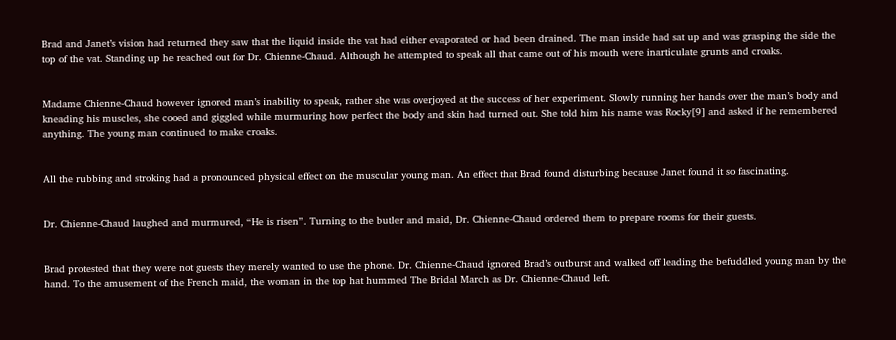Brad and Janet’s vision had returned they saw that the liquid inside the vat had either evaporated or had been drained. The man inside had sat up and was grasping the side the top of the vat. Standing up he reached out for Dr. Chienne-Chaud. Although he attempted to speak all that came out of his mouth were inarticulate grunts and croaks.


Madame Chienne-Chaud however ignored man’s inability to speak, rather she was overjoyed at the success of her experiment. Slowly running her hands over the man’s body and kneading his muscles, she cooed and giggled while murmuring how perfect the body and skin had turned out. She told him his name was Rocky[9] and asked if he remembered anything. The young man continued to make croaks.


All the rubbing and stroking had a pronounced physical effect on the muscular young man. An effect that Brad found disturbing because Janet found it so fascinating.


Dr. Chienne-Chaud laughed and murmured, “He is risen”. Turning to the butler and maid, Dr. Chienne-Chaud ordered them to prepare rooms for their guests.


Brad protested that they were not guests they merely wanted to use the phone. Dr. Chienne-Chaud ignored Brad’s outburst and walked off leading the befuddled young man by the hand. To the amusement of the French maid, the woman in the top hat hummed The Bridal March as Dr. Chienne-Chaud left.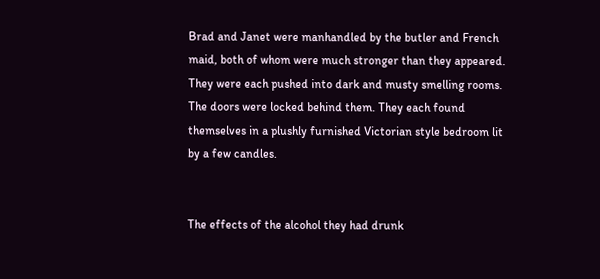Brad and Janet were manhandled by the butler and French maid, both of whom were much stronger than they appeared. They were each pushed into dark and musty smelling rooms. The doors were locked behind them. They each found themselves in a plushly furnished Victorian style bedroom lit by a few candles.


The effects of the alcohol they had drunk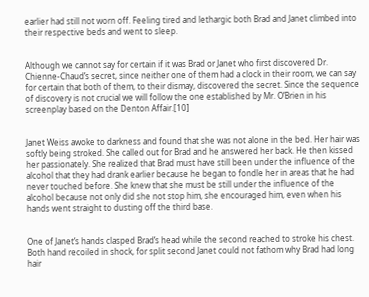earlier had still not worn off. Feeling tired and lethargic both Brad and Janet climbed into their respective beds and went to sleep.


Although we cannot say for certain if it was Brad or Janet who first discovered Dr. Chienne-Chaud’s secret, since neither one of them had a clock in their room, we can say for certain that both of them, to their dismay, discovered the secret. Since the sequence of discovery is not crucial we will follow the one established by Mr. O’Brien in his screenplay based on the Denton Affair.[10]


Janet Weiss awoke to darkness and found that she was not alone in the bed. Her hair was softly being stroked. She called out for Brad and he answered her back. He then kissed her passionately. She realized that Brad must have still been under the influence of the alcohol that they had drank earlier because he began to fondle her in areas that he had never touched before. She knew that she must be still under the influence of the alcohol because not only did she not stop him, she encouraged him, even when his hands went straight to dusting off the third base.


One of Janet’s hands clasped Brad’s head while the second reached to stroke his chest. Both hand recoiled in shock, for split second Janet could not fathom why Brad had long hair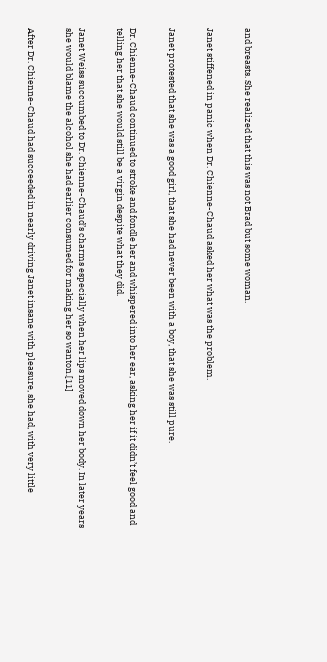and breasts. She realized that this was not Brad but some woman.


Janet stiffened in panic when Dr. Chienne-Chaud asked her what was the problem.


Janet protested that she was a good girl, that she had never been with a boy, that she was still pure.


Dr. Chienne-Chaud continued to stroke and fondle her and whispered into her ear, asking her if it didn’t feel good and telling her that she would still be a virgin despite what they did.


Janet Weiss succumbed to Dr. Chienne-Chaud’s charms especially when her lips moved down her body. In later years she would blame the alcohol she had earlier consumed for making her so wanton.[11]


After Dr. Chienne-Chaud had succeeded in nearly driving Janet insane with pleasure, she had, with very little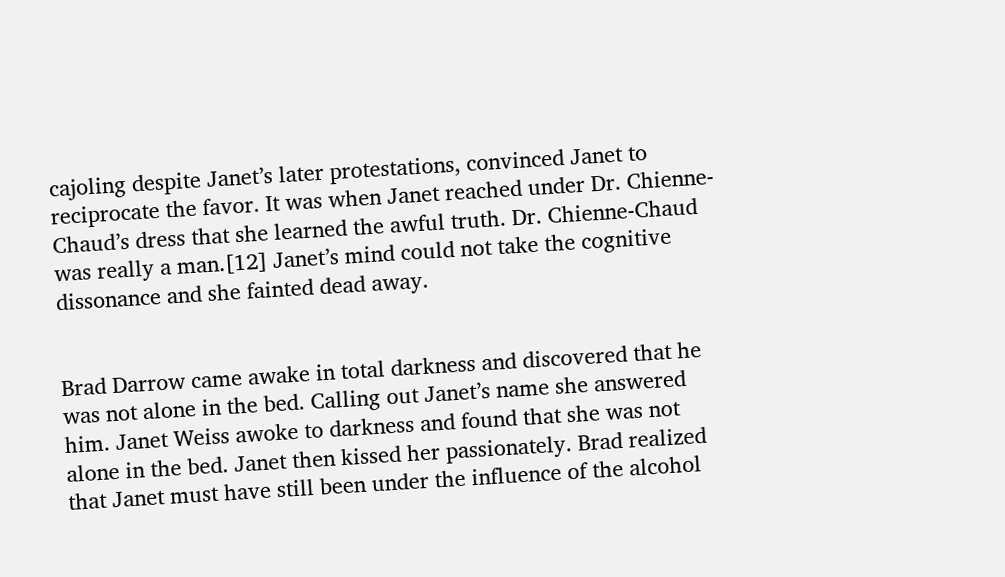cajoling despite Janet’s later protestations, convinced Janet to reciprocate the favor. It was when Janet reached under Dr. Chienne-Chaud’s dress that she learned the awful truth. Dr. Chienne-Chaud was really a man.[12] Janet’s mind could not take the cognitive dissonance and she fainted dead away.


Brad Darrow came awake in total darkness and discovered that he was not alone in the bed. Calling out Janet’s name she answered him. Janet Weiss awoke to darkness and found that she was not alone in the bed. Janet then kissed her passionately. Brad realized that Janet must have still been under the influence of the alcohol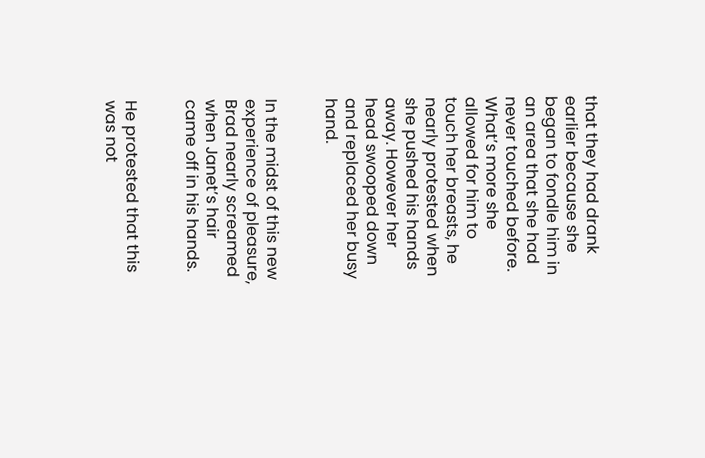that they had drank earlier because she began to fondle him in an area that she had never touched before. What’s more she allowed for him to touch her breasts, he nearly protested when she pushed his hands away. However her head swooped down and replaced her busy hand.


In the midst of this new experience of pleasure, Brad nearly screamed when Janet’s hair came off in his hands.


He protested that this was not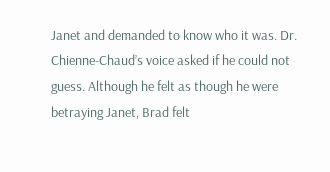Janet and demanded to know who it was. Dr. Chienne-Chaud’s voice asked if he could not guess. Although he felt as though he were betraying Janet, Brad felt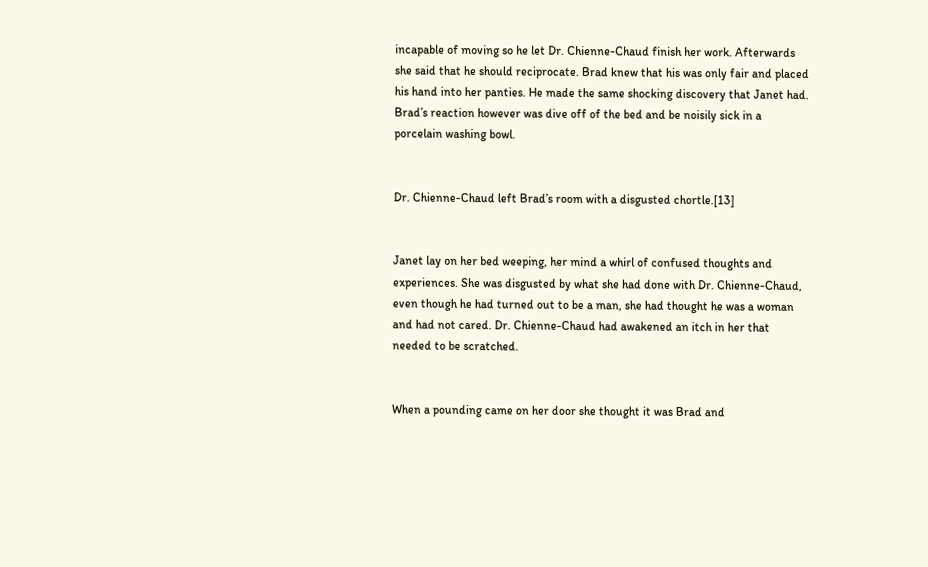incapable of moving so he let Dr. Chienne-Chaud finish her work. Afterwards she said that he should reciprocate. Brad knew that his was only fair and placed his hand into her panties. He made the same shocking discovery that Janet had. Brad’s reaction however was dive off of the bed and be noisily sick in a porcelain washing bowl.


Dr. Chienne-Chaud left Brad’s room with a disgusted chortle.[13]


Janet lay on her bed weeping, her mind a whirl of confused thoughts and experiences. She was disgusted by what she had done with Dr. Chienne-Chaud, even though he had turned out to be a man, she had thought he was a woman and had not cared. Dr. Chienne-Chaud had awakened an itch in her that needed to be scratched.


When a pounding came on her door she thought it was Brad and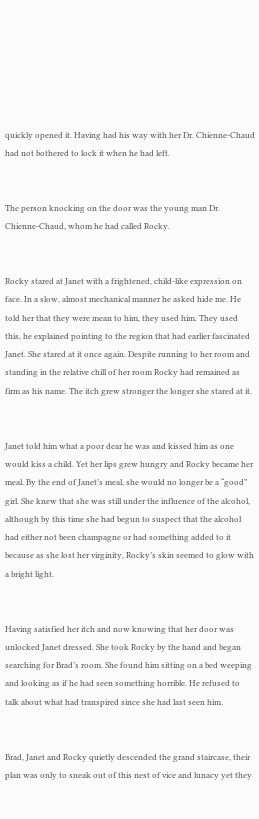quickly opened it. Having had his way with her Dr. Chienne-Chaud had not bothered to lock it when he had left.


The person knocking on the door was the young man Dr. Chienne-Chaud, whom he had called Rocky.


Rocky stared at Janet with a frightened, child-like expression on face. In a slow, almost mechanical manner he asked hide me. He told her that they were mean to him, they used him. They used this, he explained pointing to the region that had earlier fascinated Janet. She stared at it once again. Despite running to her room and standing in the relative chill of her room Rocky had remained as firm as his name. The itch grew stronger the longer she stared at it.


Janet told him what a poor dear he was and kissed him as one would kiss a child. Yet her lips grew hungry and Rocky became her meal. By the end of Janet’s meal, she would no longer be a “good” girl. She knew that she was still under the influence of the alcohol, although by this time she had begun to suspect that the alcohol had either not been champagne or had something added to it because as she lost her virginity, Rocky’s skin seemed to glow with a bright light.


Having satisfied her itch and now knowing that her door was unlocked Janet dressed. She took Rocky by the hand and began searching for Brad’s room. She found him sitting on a bed weeping and looking as if he had seen something horrible. He refused to talk about what had transpired since she had last seen him.


Brad, Janet and Rocky quietly descended the grand staircase, their plan was only to sneak out of this nest of vice and lunacy yet they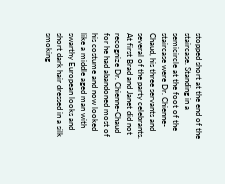stopped short at the end of the staircase. Standing in a semicircle at the foot of the staircase were Dr. Chienne-Chaud, his three servants and several of the party celebrants. At first Brad and Janet did not recognize Dr. Chienne-Chaud for he had abandoned most of his costume and now looked like a middle aged man with swarthy European looks and short dark hair dressed in a silk smoking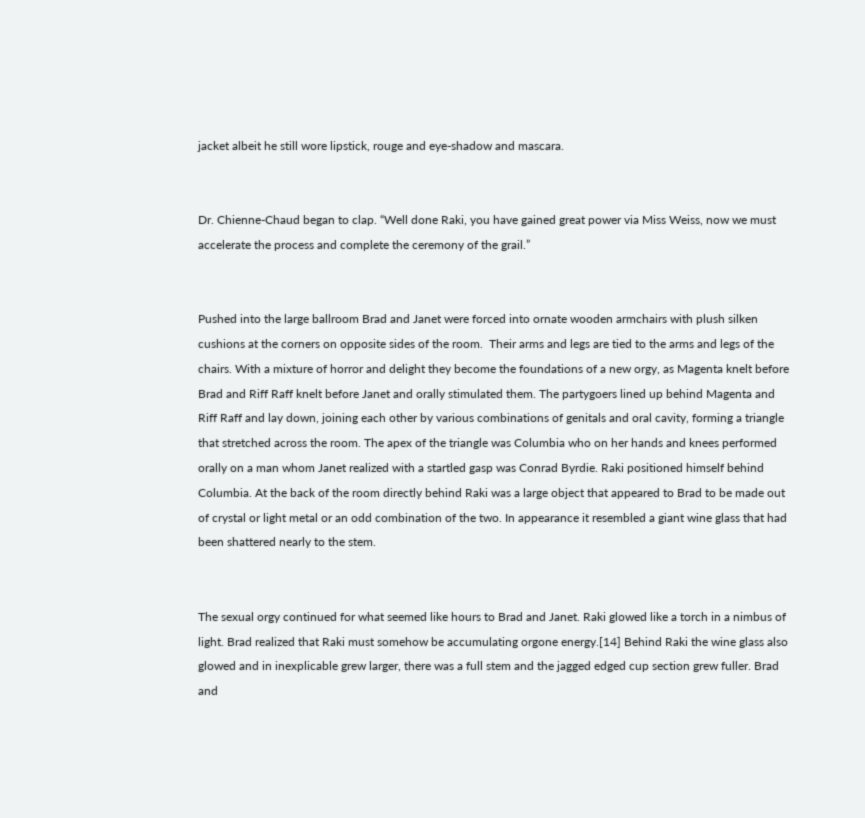jacket albeit he still wore lipstick, rouge and eye-shadow and mascara.


Dr. Chienne-Chaud began to clap. “Well done Raki, you have gained great power via Miss Weiss, now we must accelerate the process and complete the ceremony of the grail.”


Pushed into the large ballroom Brad and Janet were forced into ornate wooden armchairs with plush silken cushions at the corners on opposite sides of the room.  Their arms and legs are tied to the arms and legs of the chairs. With a mixture of horror and delight they become the foundations of a new orgy, as Magenta knelt before Brad and Riff Raff knelt before Janet and orally stimulated them. The partygoers lined up behind Magenta and Riff Raff and lay down, joining each other by various combinations of genitals and oral cavity, forming a triangle that stretched across the room. The apex of the triangle was Columbia who on her hands and knees performed orally on a man whom Janet realized with a startled gasp was Conrad Byrdie. Raki positioned himself behind Columbia. At the back of the room directly behind Raki was a large object that appeared to Brad to be made out of crystal or light metal or an odd combination of the two. In appearance it resembled a giant wine glass that had been shattered nearly to the stem.


The sexual orgy continued for what seemed like hours to Brad and Janet. Raki glowed like a torch in a nimbus of light. Brad realized that Raki must somehow be accumulating orgone energy.[14] Behind Raki the wine glass also glowed and in inexplicable grew larger, there was a full stem and the jagged edged cup section grew fuller. Brad and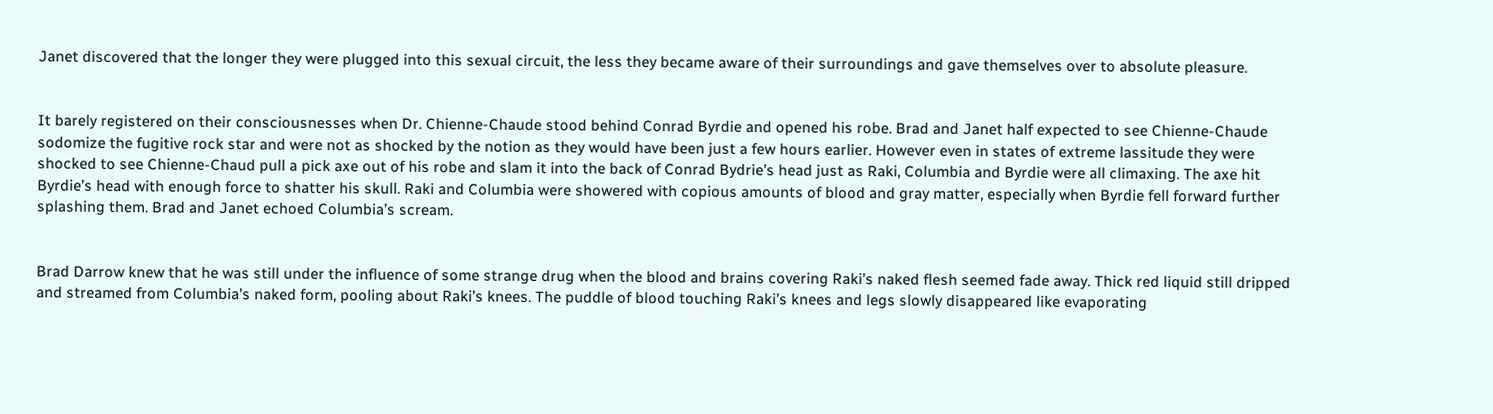Janet discovered that the longer they were plugged into this sexual circuit, the less they became aware of their surroundings and gave themselves over to absolute pleasure.


It barely registered on their consciousnesses when Dr. Chienne-Chaude stood behind Conrad Byrdie and opened his robe. Brad and Janet half expected to see Chienne-Chaude sodomize the fugitive rock star and were not as shocked by the notion as they would have been just a few hours earlier. However even in states of extreme lassitude they were shocked to see Chienne-Chaud pull a pick axe out of his robe and slam it into the back of Conrad Bydrie’s head just as Raki, Columbia and Byrdie were all climaxing. The axe hit Byrdie’s head with enough force to shatter his skull. Raki and Columbia were showered with copious amounts of blood and gray matter, especially when Byrdie fell forward further splashing them. Brad and Janet echoed Columbia’s scream.


Brad Darrow knew that he was still under the influence of some strange drug when the blood and brains covering Raki’s naked flesh seemed fade away. Thick red liquid still dripped and streamed from Columbia’s naked form, pooling about Raki’s knees. The puddle of blood touching Raki’s knees and legs slowly disappeared like evaporating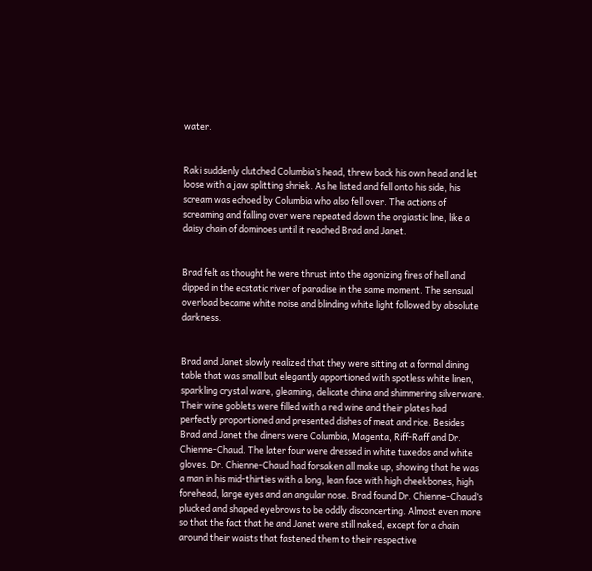water.


Raki suddenly clutched Columbia’s head, threw back his own head and let loose with a jaw splitting shriek. As he listed and fell onto his side, his scream was echoed by Columbia who also fell over. The actions of screaming and falling over were repeated down the orgiastic line, like a daisy chain of dominoes until it reached Brad and Janet.


Brad felt as thought he were thrust into the agonizing fires of hell and dipped in the ecstatic river of paradise in the same moment. The sensual overload became white noise and blinding white light followed by absolute darkness.


Brad and Janet slowly realized that they were sitting at a formal dining table that was small but elegantly apportioned with spotless white linen, sparkling crystal ware, gleaming, delicate china and shimmering silverware. Their wine goblets were filled with a red wine and their plates had perfectly proportioned and presented dishes of meat and rice. Besides Brad and Janet the diners were Columbia, Magenta, Riff-Raff and Dr. Chienne-Chaud. The later four were dressed in white tuxedos and white gloves. Dr. Chienne-Chaud had forsaken all make up, showing that he was a man in his mid-thirties with a long, lean face with high cheekbones, high forehead, large eyes and an angular nose. Brad found Dr. Chienne-Chaud’s plucked and shaped eyebrows to be oddly disconcerting. Almost even more so that the fact that he and Janet were still naked, except for a chain around their waists that fastened them to their respective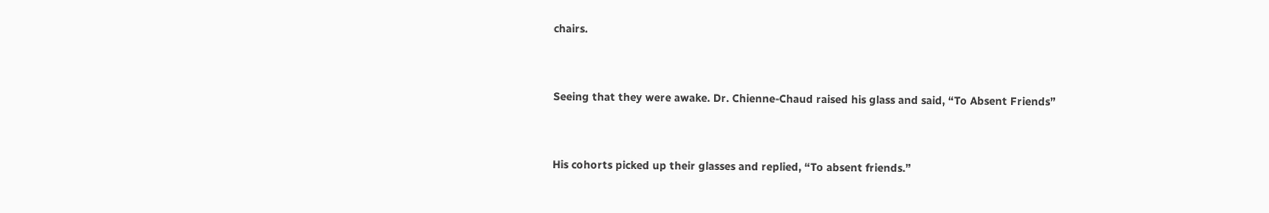chairs.


Seeing that they were awake. Dr. Chienne-Chaud raised his glass and said, “To Absent Friends”


His cohorts picked up their glasses and replied, “To absent friends.”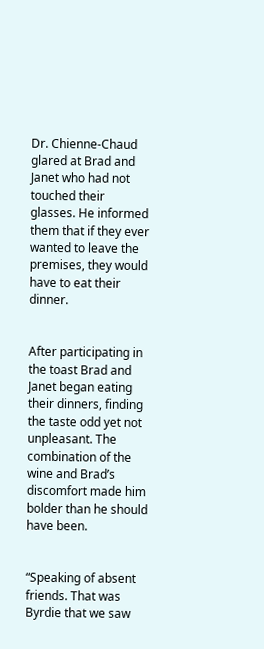Dr. Chienne-Chaud glared at Brad and Janet who had not touched their glasses. He informed them that if they ever wanted to leave the premises, they would have to eat their dinner.


After participating in the toast Brad and Janet began eating their dinners, finding the taste odd yet not unpleasant. The combination of the wine and Brad’s discomfort made him bolder than he should have been.


“Speaking of absent friends. That was Byrdie that we saw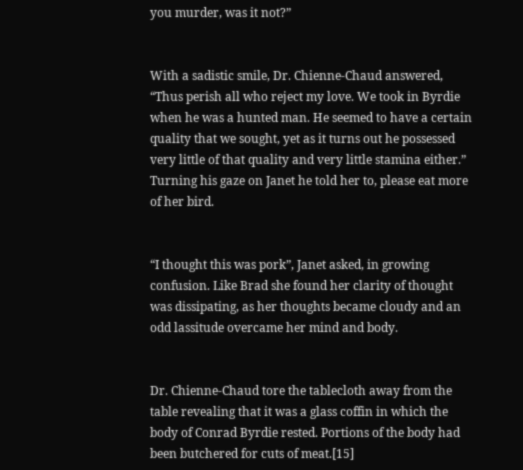you murder, was it not?”


With a sadistic smile, Dr. Chienne-Chaud answered, “Thus perish all who reject my love. We took in Byrdie when he was a hunted man. He seemed to have a certain quality that we sought, yet as it turns out he possessed very little of that quality and very little stamina either.”  Turning his gaze on Janet he told her to, please eat more of her bird.


“I thought this was pork”, Janet asked, in growing confusion. Like Brad she found her clarity of thought was dissipating, as her thoughts became cloudy and an odd lassitude overcame her mind and body.


Dr. Chienne-Chaud tore the tablecloth away from the table revealing that it was a glass coffin in which the body of Conrad Byrdie rested. Portions of the body had been butchered for cuts of meat.[15]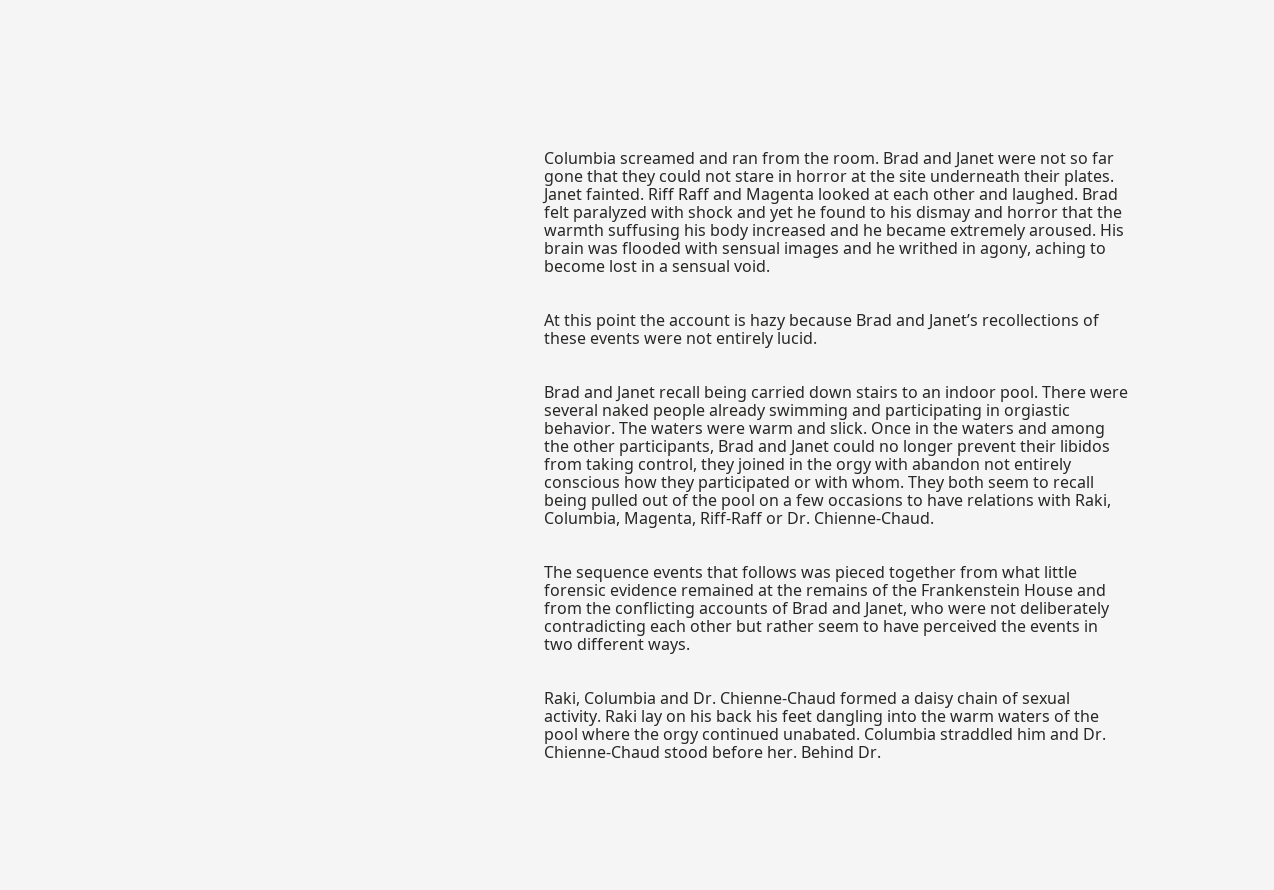Columbia screamed and ran from the room. Brad and Janet were not so far gone that they could not stare in horror at the site underneath their plates. Janet fainted. Riff Raff and Magenta looked at each other and laughed. Brad felt paralyzed with shock and yet he found to his dismay and horror that the warmth suffusing his body increased and he became extremely aroused. His brain was flooded with sensual images and he writhed in agony, aching to become lost in a sensual void.


At this point the account is hazy because Brad and Janet’s recollections of these events were not entirely lucid.


Brad and Janet recall being carried down stairs to an indoor pool. There were several naked people already swimming and participating in orgiastic behavior. The waters were warm and slick. Once in the waters and among the other participants, Brad and Janet could no longer prevent their libidos from taking control, they joined in the orgy with abandon not entirely conscious how they participated or with whom. They both seem to recall being pulled out of the pool on a few occasions to have relations with Raki, Columbia, Magenta, Riff-Raff or Dr. Chienne-Chaud.


The sequence events that follows was pieced together from what little forensic evidence remained at the remains of the Frankenstein House and from the conflicting accounts of Brad and Janet, who were not deliberately contradicting each other but rather seem to have perceived the events in two different ways.


Raki, Columbia and Dr. Chienne-Chaud formed a daisy chain of sexual activity. Raki lay on his back his feet dangling into the warm waters of the pool where the orgy continued unabated. Columbia straddled him and Dr. Chienne-Chaud stood before her. Behind Dr.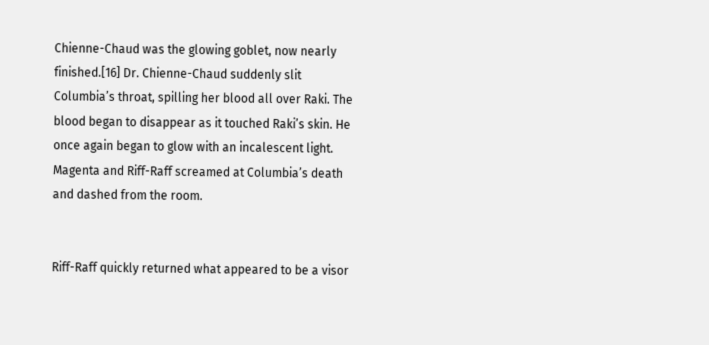Chienne-Chaud was the glowing goblet, now nearly finished.[16] Dr. Chienne-Chaud suddenly slit Columbia’s throat, spilling her blood all over Raki. The blood began to disappear as it touched Raki’s skin. He once again began to glow with an incalescent light. Magenta and Riff-Raff screamed at Columbia’s death and dashed from the room.


Riff-Raff quickly returned what appeared to be a visor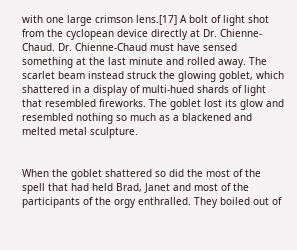with one large crimson lens.[17] A bolt of light shot from the cyclopean device directly at Dr. Chienne-Chaud. Dr. Chienne-Chaud must have sensed something at the last minute and rolled away. The scarlet beam instead struck the glowing goblet, which shattered in a display of multi-hued shards of light that resembled fireworks. The goblet lost its glow and resembled nothing so much as a blackened and melted metal sculpture.


When the goblet shattered so did the most of the spell that had held Brad, Janet and most of the participants of the orgy enthralled. They boiled out of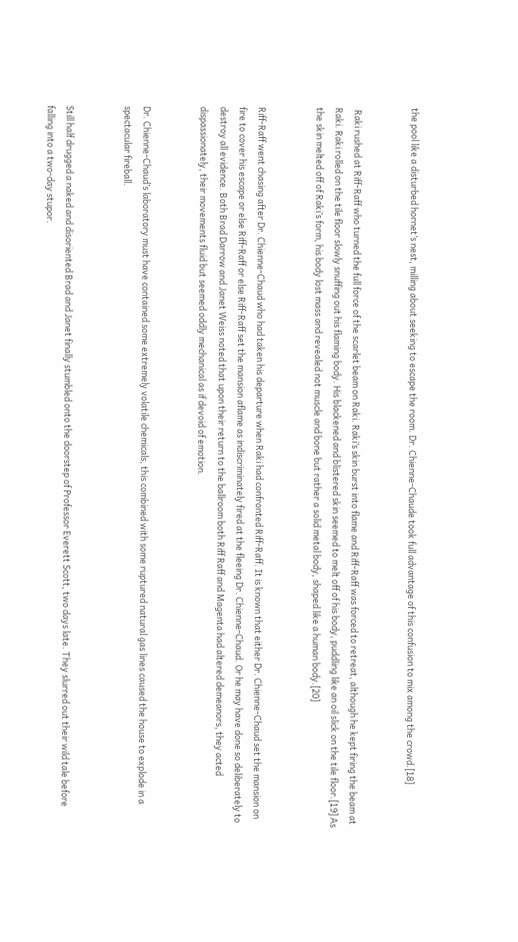the pool like a disturbed hornet’s nest, milling about seeking to escape the room. Dr. Chienne-Chaude took full advantage of this confusion to mix among the crowd.[18]


 Raki rushed at Riff-Raff who turned the full force of the scarlet beam on Raki. Raki’s skin burst into flame and Riff-Raff was forced to retreat, although he kept firing the beam at Raki. Raki rolled on the tile floor slowly snuffing out his flaming body. His blackened and blistered skin seemed to melt off of his body, puddling like an oil slick on the tile floor.[19] As the skin melted off of Raki’s form, his body lost mass and revealed not muscle and bone but rather a solid metal body, shaped like a human body.[20]


Riff-Raff went chasing after Dr. Chienne-Chaud who had taken his departure when Raki had confronted Riff-Raff. It is known that either Dr. Chienne-Chaud set the mansion on fire to cover his escape or else Riff-Raff or else Riff-Raff set the mansion aflame as indiscriminately fired at the fleeing Dr. Chienne-Chaud. Or he may have done so deliberately to destroy all evidence. Both Brad Darrow and Janet Weiss noted that upon their return to the ballroom both Riff Raff and Magenta had altered demeanors, they acted dispassionately, their movements fluid but seemed oddly mechanical as if devoid of emotion.


Dr. Chienne-Chaud’s laboratory must have contained some extremely volatile chemicals, this combined with some ruptured natural gas lines caused the house to explode in a spectacular fireball.


Still half drugged a naked and disoriented Brad and Janet finally stumbled onto the doorstep of Professor Everett Scott, two days late. They slurred out their wild tale before falling into a two-day stupor.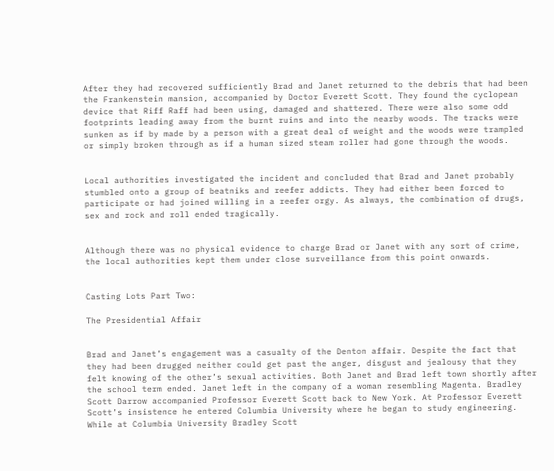After they had recovered sufficiently Brad and Janet returned to the debris that had been the Frankenstein mansion, accompanied by Doctor Everett Scott. They found the cyclopean device that Riff Raff had been using, damaged and shattered. There were also some odd footprints leading away from the burnt ruins and into the nearby woods. The tracks were sunken as if by made by a person with a great deal of weight and the woods were trampled or simply broken through as if a human sized steam roller had gone through the woods.


Local authorities investigated the incident and concluded that Brad and Janet probably stumbled onto a group of beatniks and reefer addicts. They had either been forced to participate or had joined willing in a reefer orgy. As always, the combination of drugs, sex and rock and roll ended tragically.


Although there was no physical evidence to charge Brad or Janet with any sort of crime, the local authorities kept them under close surveillance from this point onwards.


Casting Lots Part Two:

The Presidential Affair


Brad and Janet’s engagement was a casualty of the Denton affair. Despite the fact that they had been drugged neither could get past the anger, disgust and jealousy that they felt knowing of the other’s sexual activities. Both Janet and Brad left town shortly after the school term ended. Janet left in the company of a woman resembling Magenta. Bradley Scott Darrow accompanied Professor Everett Scott back to New York. At Professor Everett Scott’s insistence he entered Columbia University where he began to study engineering. While at Columbia University Bradley Scott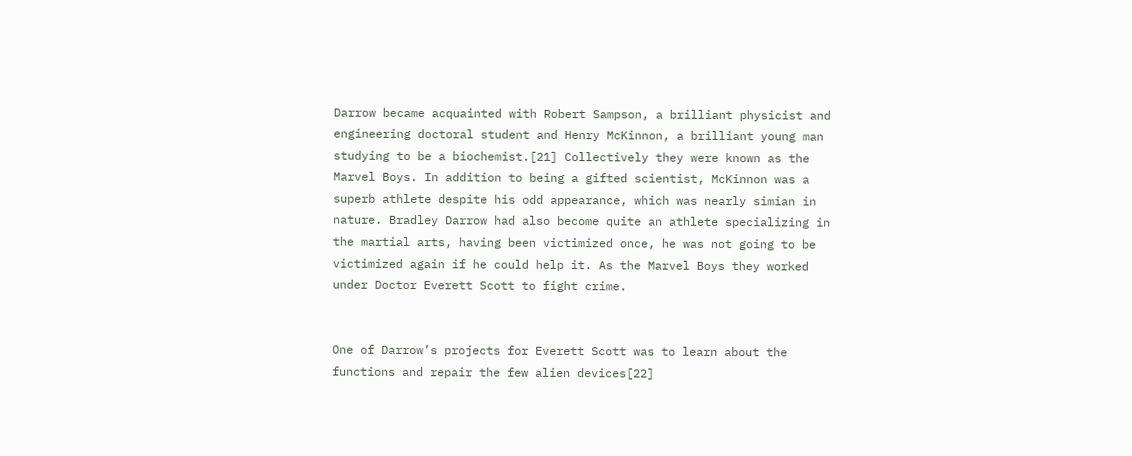Darrow became acquainted with Robert Sampson, a brilliant physicist and engineering doctoral student and Henry McKinnon, a brilliant young man studying to be a biochemist.[21] Collectively they were known as the Marvel Boys. In addition to being a gifted scientist, McKinnon was a superb athlete despite his odd appearance, which was nearly simian in nature. Bradley Darrow had also become quite an athlete specializing in the martial arts, having been victimized once, he was not going to be victimized again if he could help it. As the Marvel Boys they worked under Doctor Everett Scott to fight crime.


One of Darrow’s projects for Everett Scott was to learn about the functions and repair the few alien devices[22]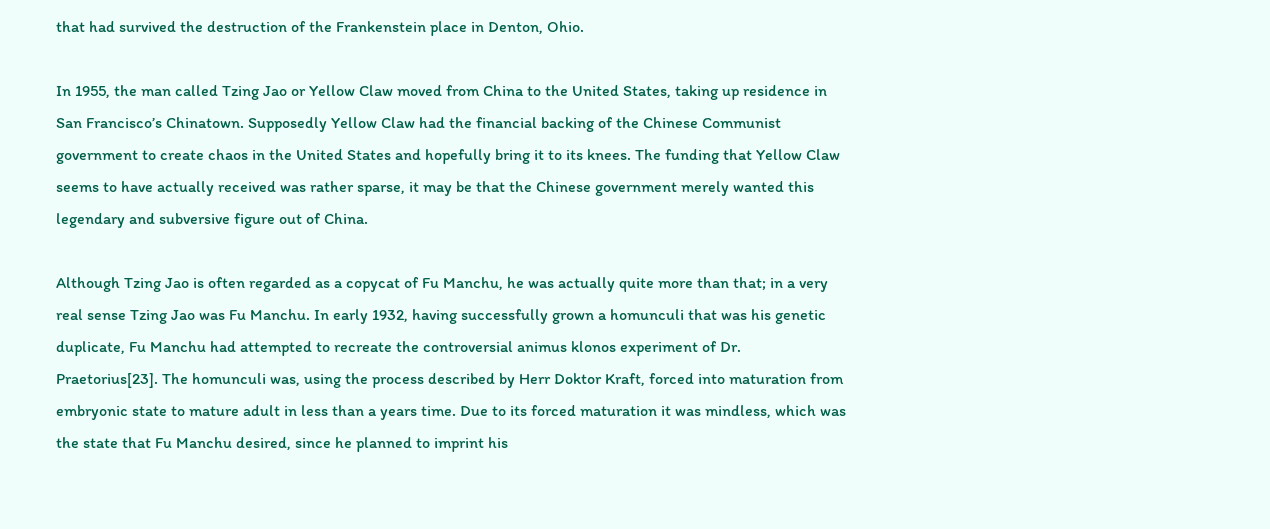that had survived the destruction of the Frankenstein place in Denton, Ohio.

In 1955, the man called Tzing Jao or Yellow Claw moved from China to the United States, taking up residence in San Francisco’s Chinatown. Supposedly Yellow Claw had the financial backing of the Chinese Communist government to create chaos in the United States and hopefully bring it to its knees. The funding that Yellow Claw seems to have actually received was rather sparse, it may be that the Chinese government merely wanted this legendary and subversive figure out of China.

Although Tzing Jao is often regarded as a copycat of Fu Manchu, he was actually quite more than that; in a very real sense Tzing Jao was Fu Manchu. In early 1932, having successfully grown a homunculi that was his genetic duplicate, Fu Manchu had attempted to recreate the controversial animus klonos experiment of Dr. Praetorius[23]. The homunculi was, using the process described by Herr Doktor Kraft, forced into maturation from embryonic state to mature adult in less than a years time. Due to its forced maturation it was mindless, which was the state that Fu Manchu desired, since he planned to imprint his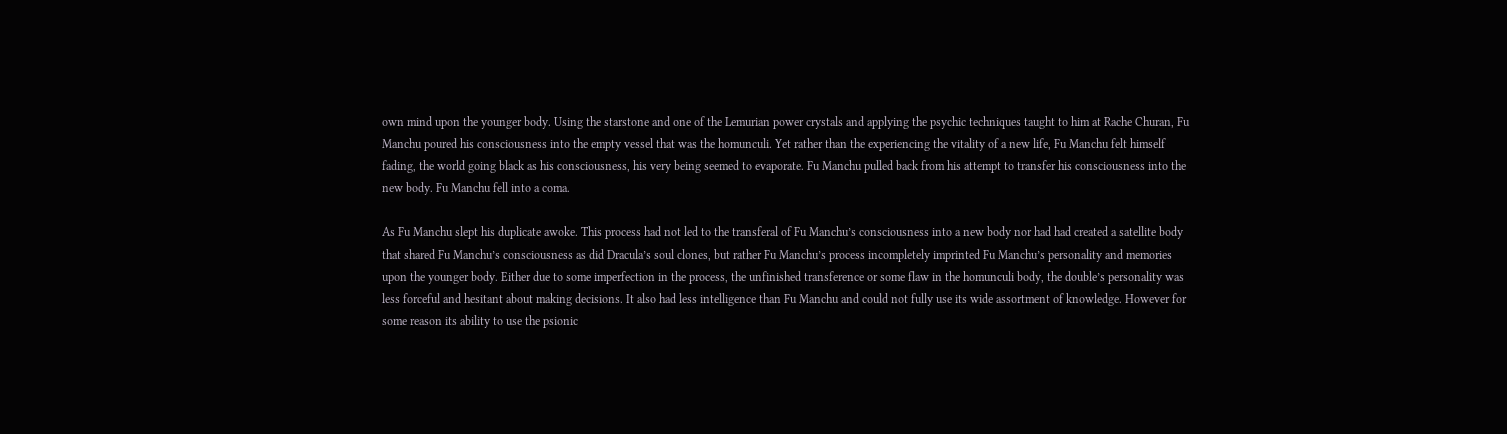own mind upon the younger body. Using the starstone and one of the Lemurian power crystals and applying the psychic techniques taught to him at Rache Churan, Fu Manchu poured his consciousness into the empty vessel that was the homunculi. Yet rather than the experiencing the vitality of a new life, Fu Manchu felt himself fading, the world going black as his consciousness, his very being seemed to evaporate. Fu Manchu pulled back from his attempt to transfer his consciousness into the new body. Fu Manchu fell into a coma.

As Fu Manchu slept his duplicate awoke. This process had not led to the transferal of Fu Manchu’s consciousness into a new body nor had had created a satellite body that shared Fu Manchu’s consciousness as did Dracula’s soul clones, but rather Fu Manchu’s process incompletely imprinted Fu Manchu’s personality and memories upon the younger body. Either due to some imperfection in the process, the unfinished transference or some flaw in the homunculi body, the double’s personality was less forceful and hesitant about making decisions. It also had less intelligence than Fu Manchu and could not fully use its wide assortment of knowledge. However for some reason its ability to use the psionic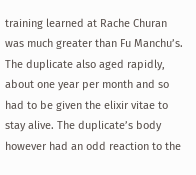training learned at Rache Churan was much greater than Fu Manchu’s. The duplicate also aged rapidly, about one year per month and so had to be given the elixir vitae to stay alive. The duplicate’s body however had an odd reaction to the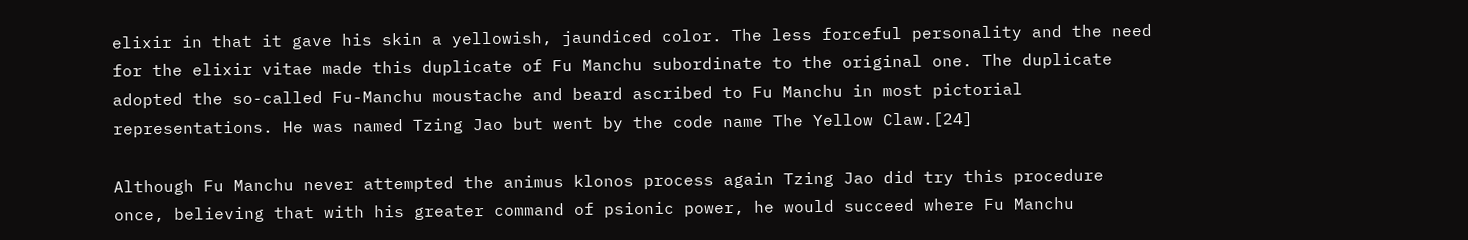elixir in that it gave his skin a yellowish, jaundiced color. The less forceful personality and the need for the elixir vitae made this duplicate of Fu Manchu subordinate to the original one. The duplicate adopted the so-called Fu-Manchu moustache and beard ascribed to Fu Manchu in most pictorial representations. He was named Tzing Jao but went by the code name The Yellow Claw.[24]

Although Fu Manchu never attempted the animus klonos process again Tzing Jao did try this procedure once, believing that with his greater command of psionic power, he would succeed where Fu Manchu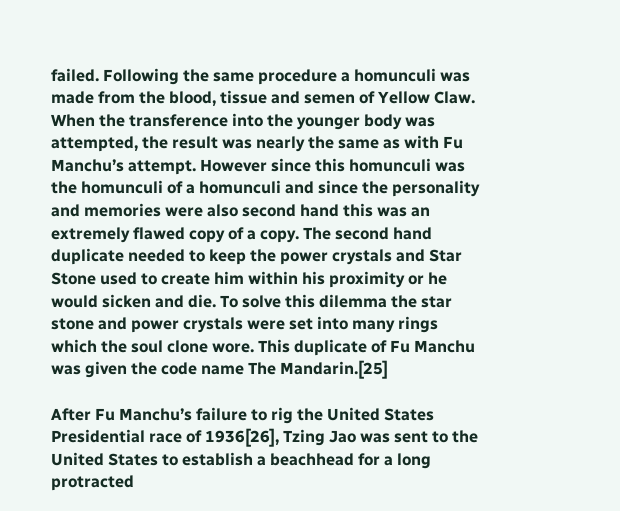failed. Following the same procedure a homunculi was made from the blood, tissue and semen of Yellow Claw. When the transference into the younger body was attempted, the result was nearly the same as with Fu Manchu’s attempt. However since this homunculi was the homunculi of a homunculi and since the personality and memories were also second hand this was an extremely flawed copy of a copy. The second hand duplicate needed to keep the power crystals and Star Stone used to create him within his proximity or he would sicken and die. To solve this dilemma the star stone and power crystals were set into many rings which the soul clone wore. This duplicate of Fu Manchu was given the code name The Mandarin.[25]

After Fu Manchu’s failure to rig the United States Presidential race of 1936[26], Tzing Jao was sent to the United States to establish a beachhead for a long protracted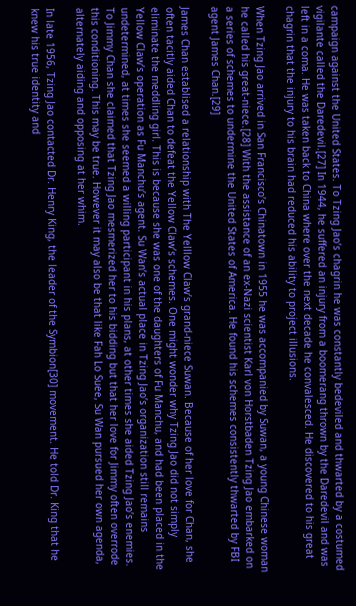campaign against the United States. To Tzing Jao’s chagrin he was constantly bedeviled and thwarted by a costumed vigilante called the Daredevil.[27] In 1944, he suffered an injury from a boomerang thrown by the Daredevil and was left in a coma. He was taken back to China where over the next decade he convalesced. He discovered to his great chagrin that the injury to his brain had reduced his ability to project illusions.

When Tzing Jao arrived in San Francisco’s Chinatown in 1955 he was accompanied by Suwan, a young Chinese woman he called his great-niece.[28] With the assistance of an ex-Nazi scientist Karl von Horstbaden Tzing Jao embarked on a series of schemes to undermine the United States of America. He found his schemes consistently thwarted by FBI agent James Chan.[29]

James Chan establised a relationship with The Yelllow Claw’s grand-niece Suwan. Because of her love for Chan, she often tacitly aided Chan to defeat the Yellow Claw’s schemes. One might wonder why Tzing Jao did not simply eliminate the meddling girl. This is because she was one of the daughters of Fu Manchu, and had been placed in the Yellow Claw’s operation as Fu Manchu’s agent. Su Wan’s actual place in Tzing Jao’s organization still remains undetermined, at times she seemed a willing participant in his plans, at other times she aided Tzing Jao’s enemies. To Jimmy Chan she claimed that Tzing Jao mesmerized her to his bidding but that her love for Jimmy often overrode this conditioning. This may be true. However it may also be that like Fah Lo Suee, Su Wan pursued her own agenda, alternately aiding and opposing at her whim.

In late 1956, Tzing Jao contacted Dr. Henry King, the leader of the Symbion[30] movement. He told Dr. King that he knew his true identity and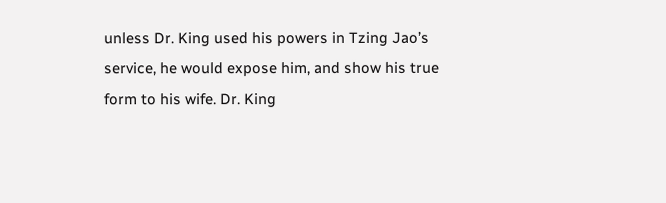unless Dr. King used his powers in Tzing Jao’s service, he would expose him, and show his true form to his wife. Dr. King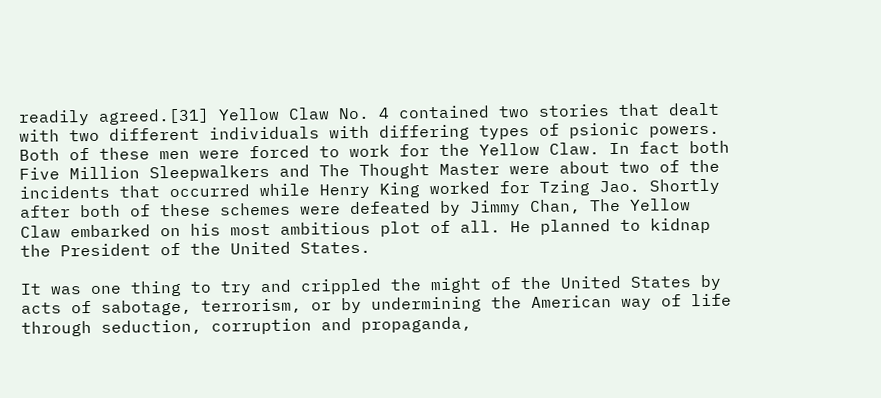readily agreed.[31] Yellow Claw No. 4 contained two stories that dealt with two different individuals with differing types of psionic powers. Both of these men were forced to work for the Yellow Claw. In fact both Five Million Sleepwalkers and The Thought Master were about two of the incidents that occurred while Henry King worked for Tzing Jao. Shortly after both of these schemes were defeated by Jimmy Chan, The Yellow Claw embarked on his most ambitious plot of all. He planned to kidnap the President of the United States.

It was one thing to try and crippled the might of the United States by acts of sabotage, terrorism, or by undermining the American way of life through seduction, corruption and propaganda,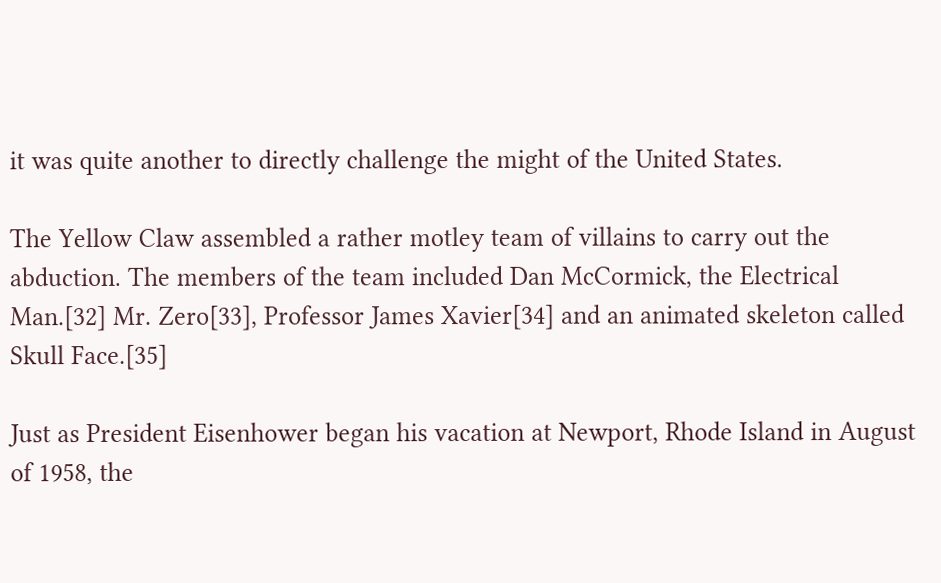it was quite another to directly challenge the might of the United States.

The Yellow Claw assembled a rather motley team of villains to carry out the abduction. The members of the team included Dan McCormick, the Electrical Man.[32] Mr. Zero[33], Professor James Xavier[34] and an animated skeleton called Skull Face.[35]

Just as President Eisenhower began his vacation at Newport, Rhode Island in August of 1958, the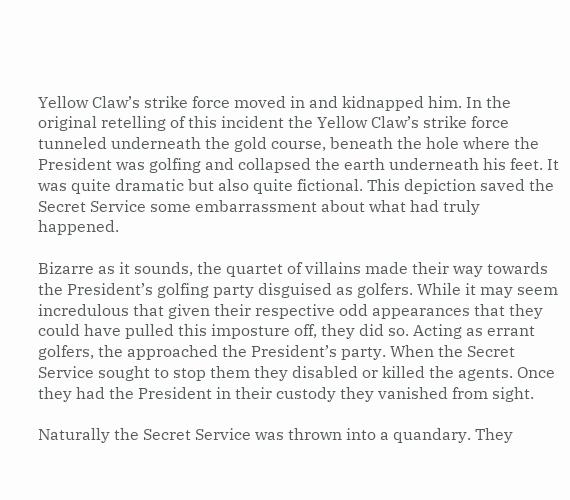Yellow Claw’s strike force moved in and kidnapped him. In the original retelling of this incident the Yellow Claw’s strike force tunneled underneath the gold course, beneath the hole where the President was golfing and collapsed the earth underneath his feet. It was quite dramatic but also quite fictional. This depiction saved the Secret Service some embarrassment about what had truly happened.

Bizarre as it sounds, the quartet of villains made their way towards the President’s golfing party disguised as golfers. While it may seem incredulous that given their respective odd appearances that they could have pulled this imposture off, they did so. Acting as errant golfers, the approached the President’s party. When the Secret Service sought to stop them they disabled or killed the agents. Once they had the President in their custody they vanished from sight.

Naturally the Secret Service was thrown into a quandary. They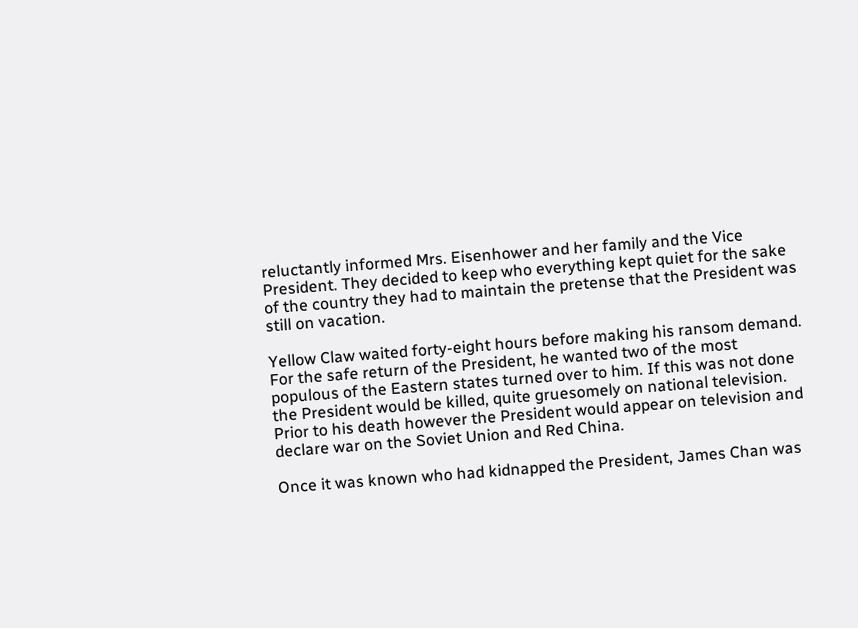reluctantly informed Mrs. Eisenhower and her family and the Vice President. They decided to keep who everything kept quiet for the sake of the country they had to maintain the pretense that the President was still on vacation.

Yellow Claw waited forty-eight hours before making his ransom demand. For the safe return of the President, he wanted two of the most populous of the Eastern states turned over to him. If this was not done the President would be killed, quite gruesomely on national television. Prior to his death however the President would appear on television and declare war on the Soviet Union and Red China.

Once it was known who had kidnapped the President, James Chan was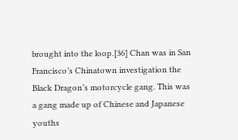brought into the loop.[36] Chan was in San Francisco’s Chinatown investigation the Black Dragon’s motorcycle gang. This was a gang made up of Chinese and Japanese youths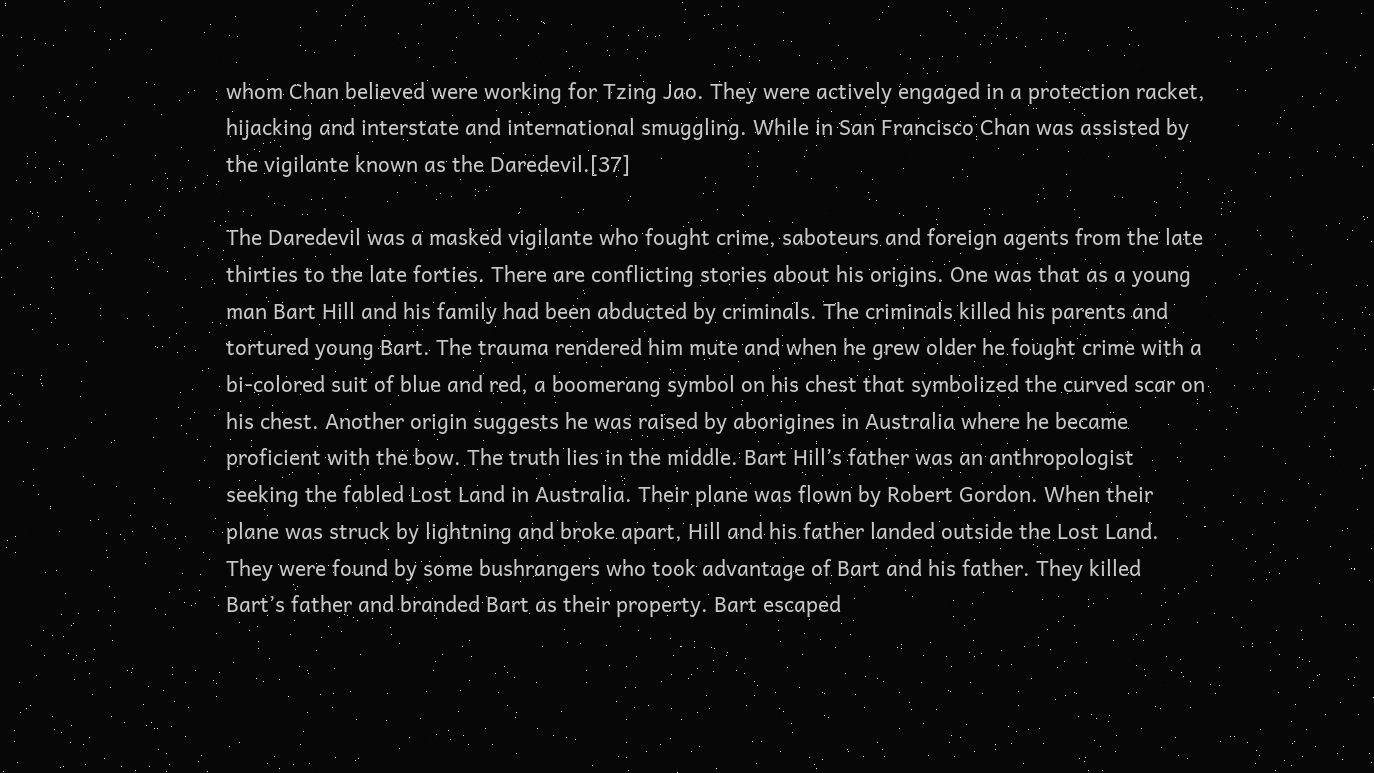whom Chan believed were working for Tzing Jao. They were actively engaged in a protection racket, hijacking and interstate and international smuggling. While in San Francisco Chan was assisted by the vigilante known as the Daredevil.[37]

The Daredevil was a masked vigilante who fought crime, saboteurs and foreign agents from the late thirties to the late forties. There are conflicting stories about his origins. One was that as a young man Bart Hill and his family had been abducted by criminals. The criminals killed his parents and tortured young Bart. The trauma rendered him mute and when he grew older he fought crime with a bi-colored suit of blue and red, a boomerang symbol on his chest that symbolized the curved scar on his chest. Another origin suggests he was raised by aborigines in Australia where he became proficient with the bow. The truth lies in the middle. Bart Hill’s father was an anthropologist seeking the fabled Lost Land in Australia. Their plane was flown by Robert Gordon. When their plane was struck by lightning and broke apart, Hill and his father landed outside the Lost Land. They were found by some bushrangers who took advantage of Bart and his father. They killed Bart’s father and branded Bart as their property. Bart escaped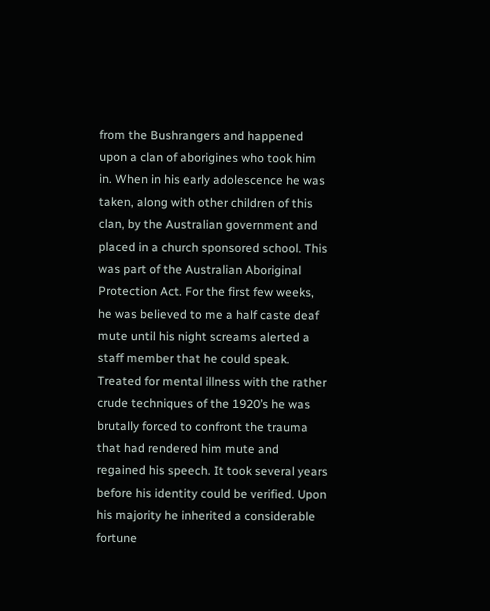from the Bushrangers and happened upon a clan of aborigines who took him in. When in his early adolescence he was taken, along with other children of this clan, by the Australian government and placed in a church sponsored school. This was part of the Australian Aboriginal Protection Act. For the first few weeks, he was believed to me a half caste deaf mute until his night screams alerted a staff member that he could speak.  Treated for mental illness with the rather crude techniques of the 1920’s he was brutally forced to confront the trauma that had rendered him mute and regained his speech. It took several years before his identity could be verified. Upon his majority he inherited a considerable fortune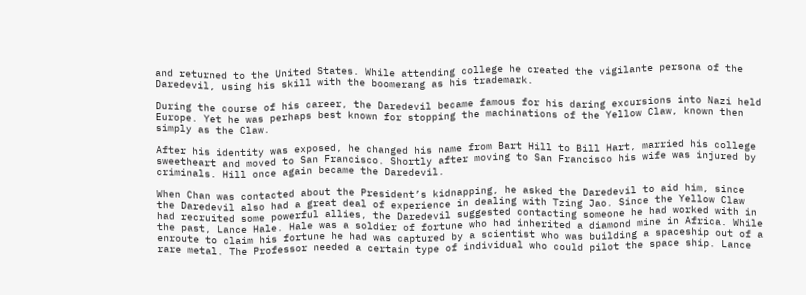and returned to the United States. While attending college he created the vigilante persona of the Daredevil, using his skill with the boomerang as his trademark.

During the course of his career, the Daredevil became famous for his daring excursions into Nazi held Europe. Yet he was perhaps best known for stopping the machinations of the Yellow Claw, known then simply as the Claw.

After his identity was exposed, he changed his name from Bart Hill to Bill Hart, married his college sweetheart and moved to San Francisco. Shortly after moving to San Francisco his wife was injured by criminals. Hill once again became the Daredevil.

When Chan was contacted about the President’s kidnapping, he asked the Daredevil to aid him, since the Daredevil also had a great deal of experience in dealing with Tzing Jao. Since the Yellow Claw had recruited some powerful allies, the Daredevil suggested contacting someone he had worked with in the past, Lance Hale. Hale was a soldier of fortune who had inherited a diamond mine in Africa. While enroute to claim his fortune he had was captured by a scientist who was building a spaceship out of a rare metal. The Professor needed a certain type of individual who could pilot the space ship. Lance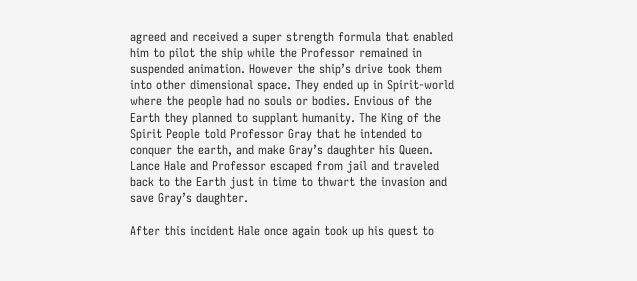agreed and received a super strength formula that enabled him to pilot the ship while the Professor remained in suspended animation. However the ship’s drive took them into other dimensional space. They ended up in Spirit-world where the people had no souls or bodies. Envious of the Earth they planned to supplant humanity. The King of the Spirit People told Professor Gray that he intended to conquer the earth, and make Gray’s daughter his Queen. Lance Hale and Professor escaped from jail and traveled back to the Earth just in time to thwart the invasion and save Gray’s daughter.

After this incident Hale once again took up his quest to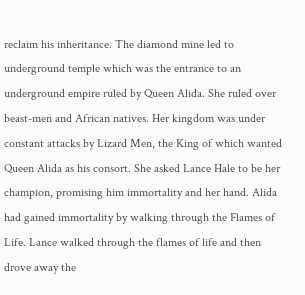reclaim his inheritance. The diamond mine led to underground temple which was the entrance to an underground empire ruled by Queen Alida. She ruled over beast-men and African natives. Her kingdom was under constant attacks by Lizard Men, the King of which wanted Queen Alida as his consort. She asked Lance Hale to be her champion, promising him immortality and her hand. Alida had gained immortality by walking through the Flames of Life. Lance walked through the flames of life and then drove away the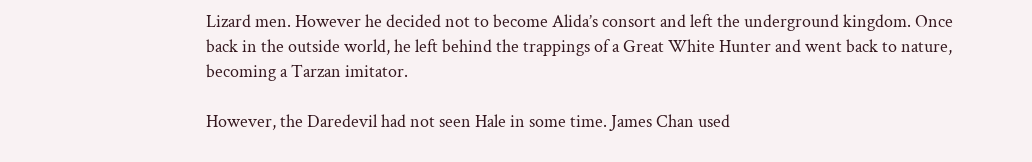Lizard men. However he decided not to become Alida’s consort and left the underground kingdom. Once back in the outside world, he left behind the trappings of a Great White Hunter and went back to nature, becoming a Tarzan imitator.

However, the Daredevil had not seen Hale in some time. James Chan used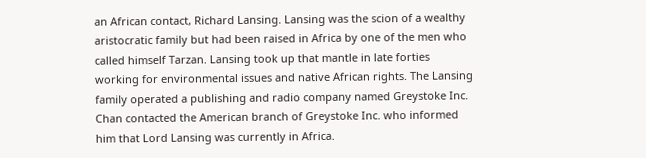an African contact, Richard Lansing. Lansing was the scion of a wealthy aristocratic family but had been raised in Africa by one of the men who called himself Tarzan. Lansing took up that mantle in late forties working for environmental issues and native African rights. The Lansing family operated a publishing and radio company named Greystoke Inc. Chan contacted the American branch of Greystoke Inc. who informed him that Lord Lansing was currently in Africa.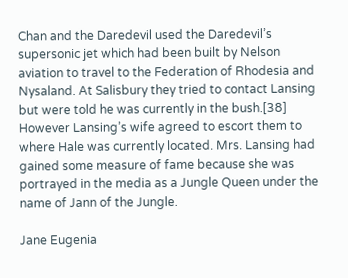Chan and the Daredevil used the Daredevil’s supersonic jet which had been built by Nelson aviation to travel to the Federation of Rhodesia and Nysaland. At Salisbury they tried to contact Lansing but were told he was currently in the bush.[38] However Lansing’s wife agreed to escort them to where Hale was currently located. Mrs. Lansing had gained some measure of fame because she was portrayed in the media as a Jungle Queen under the name of Jann of the Jungle.

Jane Eugenia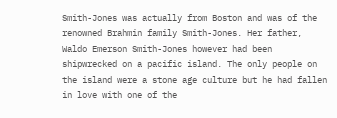Smith-Jones was actually from Boston and was of the renowned Brahmin family Smith-Jones. Her father, Waldo Emerson Smith-Jones however had been shipwrecked on a pacific island. The only people on the island were a stone age culture but he had fallen in love with one of the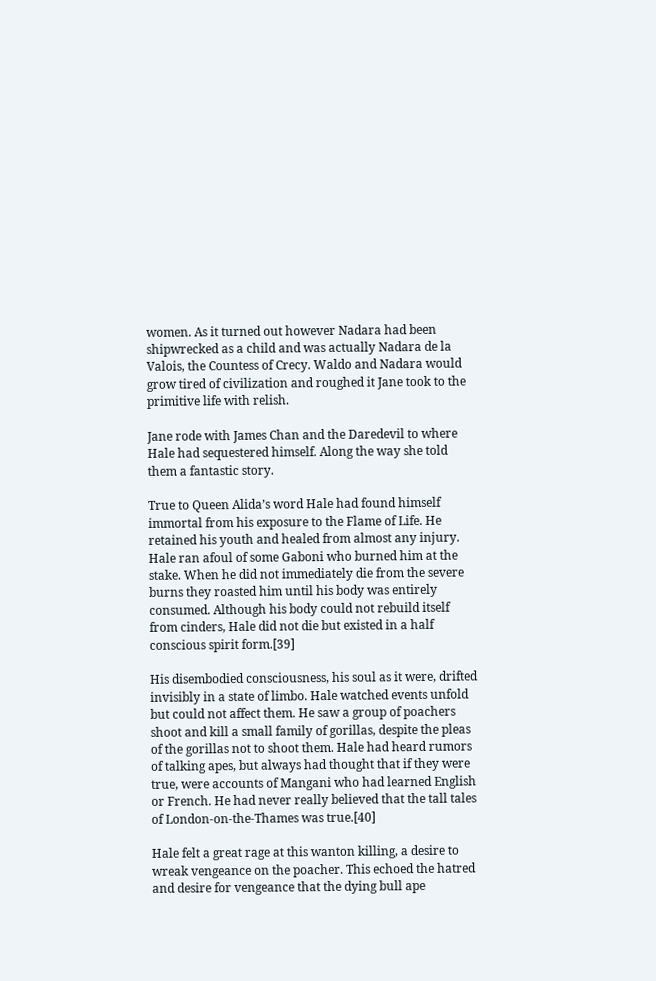women. As it turned out however Nadara had been shipwrecked as a child and was actually Nadara de la Valois, the Countess of Crecy. Waldo and Nadara would grow tired of civilization and roughed it Jane took to the primitive life with relish.

Jane rode with James Chan and the Daredevil to where Hale had sequestered himself. Along the way she told them a fantastic story.

True to Queen Alida’s word Hale had found himself immortal from his exposure to the Flame of Life. He retained his youth and healed from almost any injury. Hale ran afoul of some Gaboni who burned him at the stake. When he did not immediately die from the severe burns they roasted him until his body was entirely consumed. Although his body could not rebuild itself from cinders, Hale did not die but existed in a half conscious spirit form.[39]

His disembodied consciousness, his soul as it were, drifted invisibly in a state of limbo. Hale watched events unfold but could not affect them. He saw a group of poachers shoot and kill a small family of gorillas, despite the pleas of the gorillas not to shoot them. Hale had heard rumors of talking apes, but always had thought that if they were true, were accounts of Mangani who had learned English or French. He had never really believed that the tall tales of London-on-the-Thames was true.[40]

Hale felt a great rage at this wanton killing, a desire to wreak vengeance on the poacher. This echoed the hatred and desire for vengeance that the dying bull ape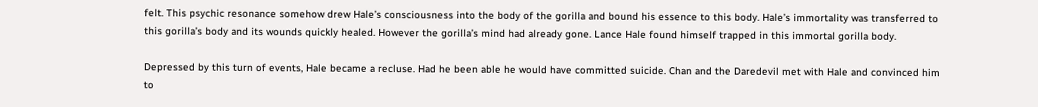felt. This psychic resonance somehow drew Hale’s consciousness into the body of the gorilla and bound his essence to this body. Hale’s immortality was transferred to this gorilla’s body and its wounds quickly healed. However the gorilla’s mind had already gone. Lance Hale found himself trapped in this immortal gorilla body.

Depressed by this turn of events, Hale became a recluse. Had he been able he would have committed suicide. Chan and the Daredevil met with Hale and convinced him to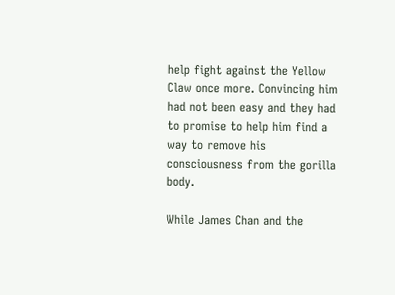help fight against the Yellow Claw once more. Convincing him had not been easy and they had to promise to help him find a way to remove his consciousness from the gorilla body.

While James Chan and the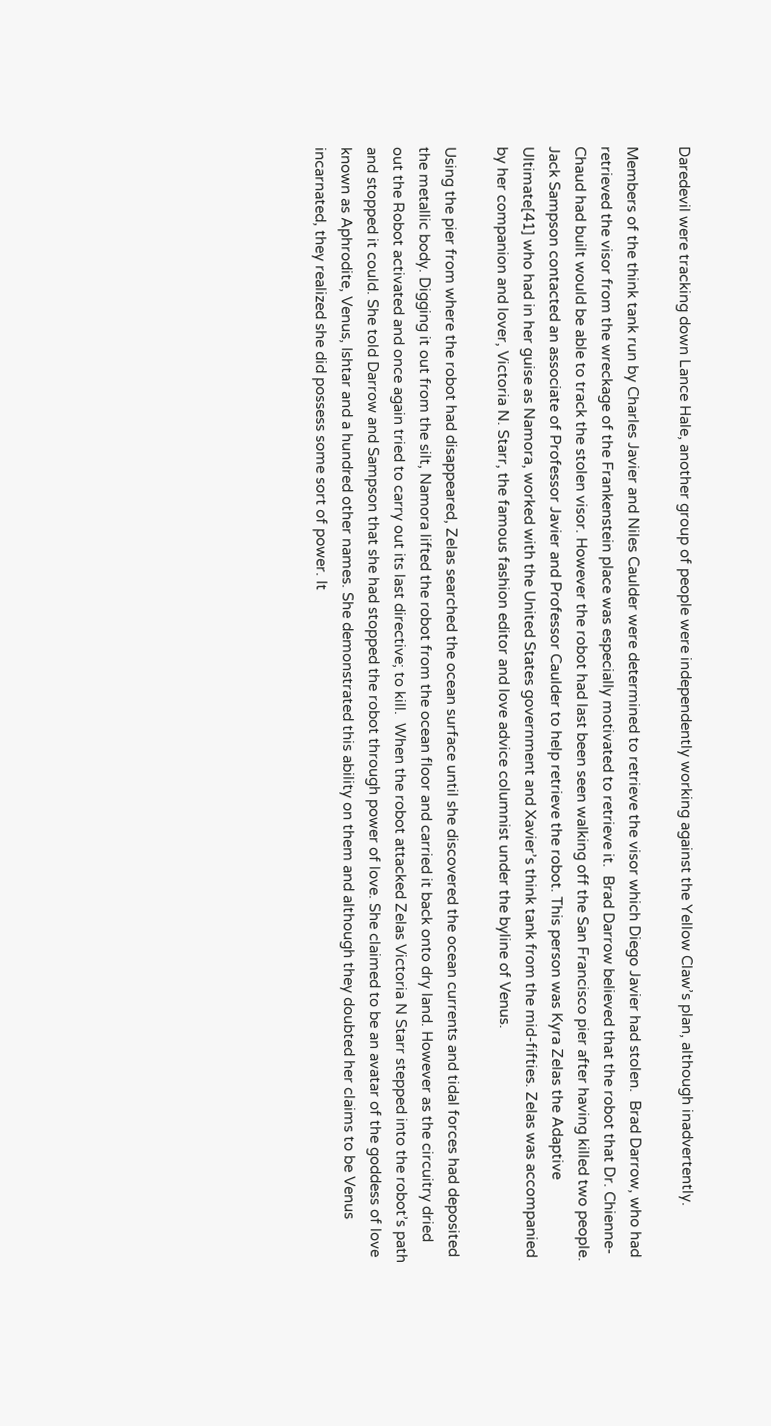Daredevil were tracking down Lance Hale, another group of people were independently working against the Yellow Claw’s plan, although inadvertently.

Members of the think tank run by Charles Javier and Niles Caulder were determined to retrieve the visor which Diego Javier had stolen.  Brad Darrow, who had retrieved the visor from the wreckage of the Frankenstein place was especially motivated to retrieve it.  Brad Darrow believed that the robot that Dr. Chienne-Chaud had built would be able to track the stolen visor. However the robot had last been seen walking off the San Francisco pier after having killed two people. Jack Sampson contacted an associate of Professor Javier and Professor Caulder to help retrieve the robot. This person was Kyra Zelas the Adaptive Ultimate[41] who had in her guise as Namora, worked with the United States government and Xavier’s think tank from the mid-fifties. Zelas was accompanied by her companion and lover, Victoria N. Starr, the famous fashion editor and love advice columnist under the byline of Venus.

Using the pier from where the robot had disappeared, Zelas searched the ocean surface until she discovered the ocean currents and tidal forces had deposited the metallic body. Digging it out from the silt, Namora lifted the robot from the ocean floor and carried it back onto dry land. However as the circuitry dried out the Robot activated and once again tried to carry out its last directive; to kill.  When the robot attacked Zelas Victoria N Starr stepped into the robot’s path and stopped it could. She told Darrow and Sampson that she had stopped the robot through power of love. She claimed to be an avatar of the goddess of love known as Aphrodite, Venus, Ishtar and a hundred other names. She demonstrated this ability on them and although they doubted her claims to be Venus incarnated, they realized she did possess some sort of power. It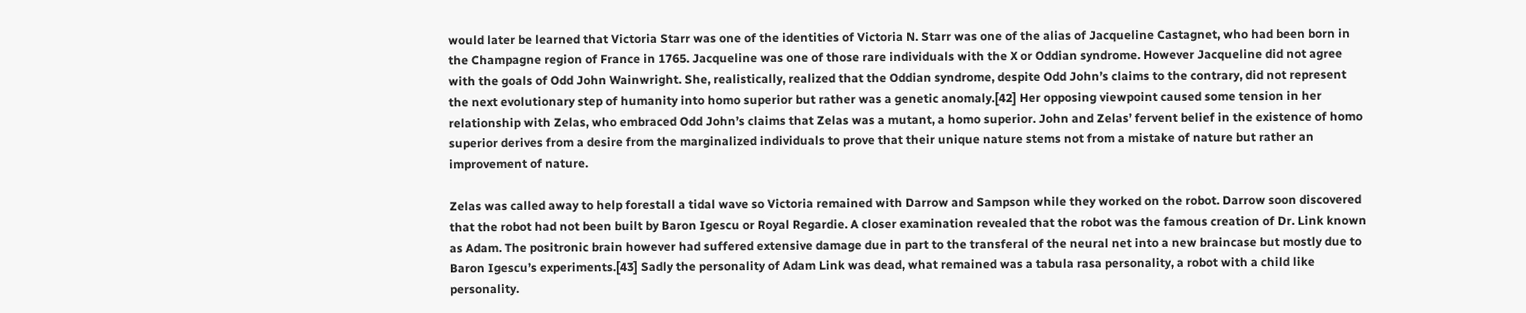would later be learned that Victoria Starr was one of the identities of Victoria N. Starr was one of the alias of Jacqueline Castagnet, who had been born in the Champagne region of France in 1765. Jacqueline was one of those rare individuals with the X or Oddian syndrome. However Jacqueline did not agree with the goals of Odd John Wainwright. She, realistically, realized that the Oddian syndrome, despite Odd John’s claims to the contrary, did not represent the next evolutionary step of humanity into homo superior but rather was a genetic anomaly.[42] Her opposing viewpoint caused some tension in her relationship with Zelas, who embraced Odd John’s claims that Zelas was a mutant, a homo superior. John and Zelas’ fervent belief in the existence of homo superior derives from a desire from the marginalized individuals to prove that their unique nature stems not from a mistake of nature but rather an improvement of nature.

Zelas was called away to help forestall a tidal wave so Victoria remained with Darrow and Sampson while they worked on the robot. Darrow soon discovered that the robot had not been built by Baron Igescu or Royal Regardie. A closer examination revealed that the robot was the famous creation of Dr. Link known as Adam. The positronic brain however had suffered extensive damage due in part to the transferal of the neural net into a new braincase but mostly due to Baron Igescu’s experiments.[43] Sadly the personality of Adam Link was dead, what remained was a tabula rasa personality, a robot with a child like personality.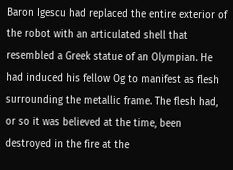Baron Igescu had replaced the entire exterior of the robot with an articulated shell that resembled a Greek statue of an Olympian. He had induced his fellow Og to manifest as flesh surrounding the metallic frame. The flesh had, or so it was believed at the time, been destroyed in the fire at the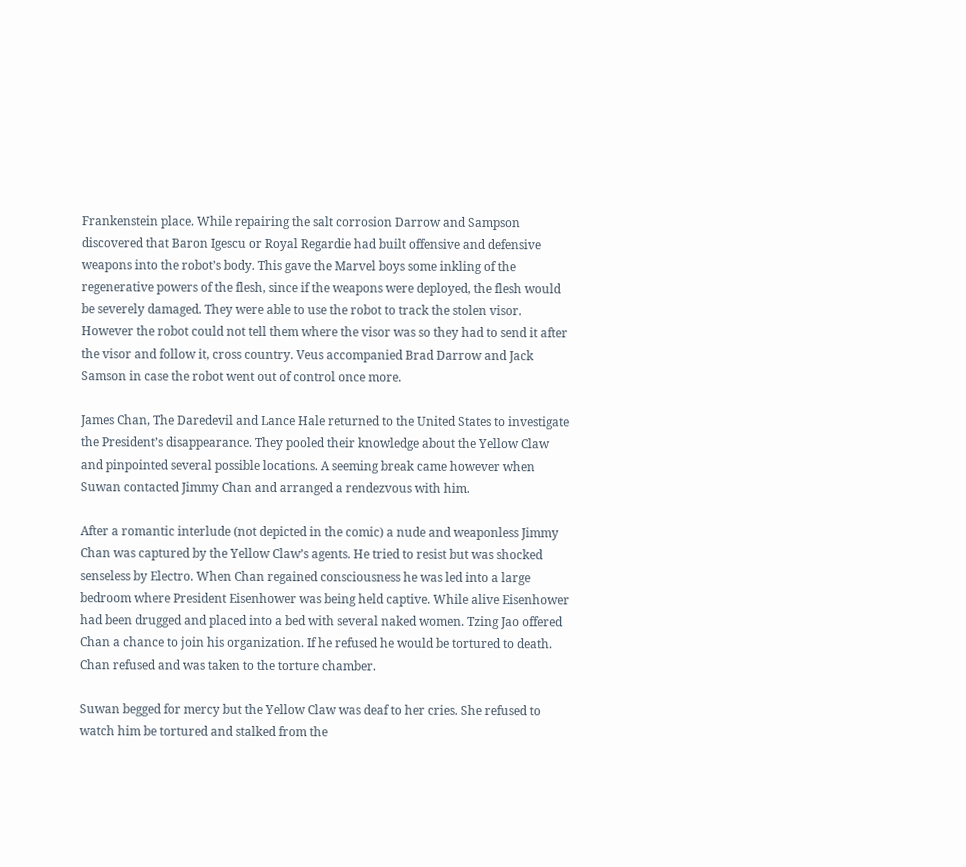Frankenstein place. While repairing the salt corrosion Darrow and Sampson discovered that Baron Igescu or Royal Regardie had built offensive and defensive weapons into the robot’s body. This gave the Marvel boys some inkling of the regenerative powers of the flesh, since if the weapons were deployed, the flesh would be severely damaged. They were able to use the robot to track the stolen visor. However the robot could not tell them where the visor was so they had to send it after the visor and follow it, cross country. Veus accompanied Brad Darrow and Jack Samson in case the robot went out of control once more.

James Chan, The Daredevil and Lance Hale returned to the United States to investigate the President’s disappearance. They pooled their knowledge about the Yellow Claw and pinpointed several possible locations. A seeming break came however when Suwan contacted Jimmy Chan and arranged a rendezvous with him.

After a romantic interlude (not depicted in the comic) a nude and weaponless Jimmy Chan was captured by the Yellow Claw’s agents. He tried to resist but was shocked senseless by Electro. When Chan regained consciousness he was led into a large bedroom where President Eisenhower was being held captive. While alive Eisenhower had been drugged and placed into a bed with several naked women. Tzing Jao offered Chan a chance to join his organization. If he refused he would be tortured to death. Chan refused and was taken to the torture chamber.

Suwan begged for mercy but the Yellow Claw was deaf to her cries. She refused to watch him be tortured and stalked from the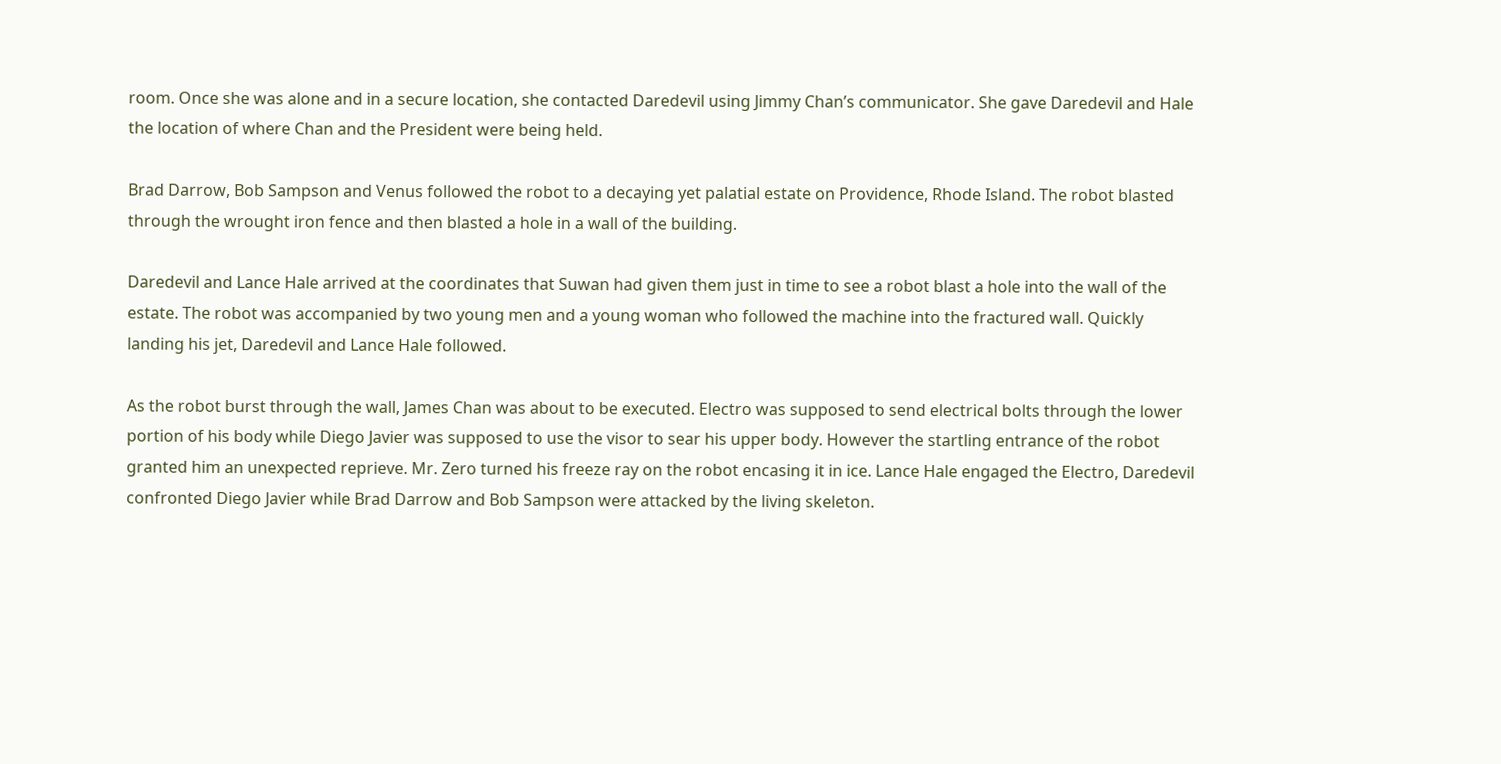room. Once she was alone and in a secure location, she contacted Daredevil using Jimmy Chan’s communicator. She gave Daredevil and Hale the location of where Chan and the President were being held.

Brad Darrow, Bob Sampson and Venus followed the robot to a decaying yet palatial estate on Providence, Rhode Island. The robot blasted through the wrought iron fence and then blasted a hole in a wall of the building.

Daredevil and Lance Hale arrived at the coordinates that Suwan had given them just in time to see a robot blast a hole into the wall of the estate. The robot was accompanied by two young men and a young woman who followed the machine into the fractured wall. Quickly landing his jet, Daredevil and Lance Hale followed.

As the robot burst through the wall, James Chan was about to be executed. Electro was supposed to send electrical bolts through the lower portion of his body while Diego Javier was supposed to use the visor to sear his upper body. However the startling entrance of the robot granted him an unexpected reprieve. Mr. Zero turned his freeze ray on the robot encasing it in ice. Lance Hale engaged the Electro, Daredevil confronted Diego Javier while Brad Darrow and Bob Sampson were attacked by the living skeleton.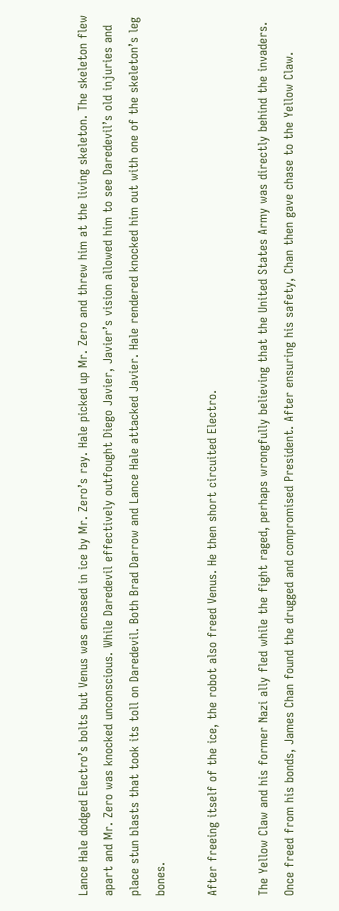Lance Hale dodged Electro’s bolts but Venus was encased in ice by Mr. Zero’s ray. Hale picked up Mr. Zero and threw him at the living skeleton. The skeleton flew apart and Mr. Zero was knocked unconscious. While Daredevil effectively outfought Diego Javier, Javier’s vision allowed him to see Daredevil’s old injuries and place stun blasts that took its toll on Daredevil. Both Brad Darrow and Lance Hale attacked Javier. Hale rendered knocked him out with one of the skeleton’s leg bones.

After freeing itself of the ice, the robot also freed Venus. He then short circuited Electro.

The Yellow Claw and his former Nazi ally fled while the fight raged, perhaps wrongfully believing that the United States Army was directly behind the invaders. Once freed from his bonds, James Chan found the drugged and compromised President. After ensuring his safety, Chan then gave chase to the Yellow Claw.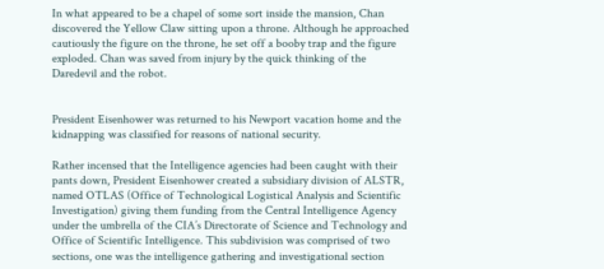In what appeared to be a chapel of some sort inside the mansion, Chan discovered the Yellow Claw sitting upon a throne. Although he approached cautiously the figure on the throne, he set off a booby trap and the figure exploded. Chan was saved from injury by the quick thinking of the Daredevil and the robot.


President Eisenhower was returned to his Newport vacation home and the kidnapping was classified for reasons of national security.

Rather incensed that the Intelligence agencies had been caught with their pants down, President Eisenhower created a subsidiary division of ALSTR, named OTLAS (Office of Technological Logistical Analysis and Scientific Investigation) giving them funding from the Central Intelligence Agency under the umbrella of the CIA’s Directorate of Science and Technology and Office of Scientific Intelligence. This subdivision was comprised of two sections, one was the intelligence gathering and investigational section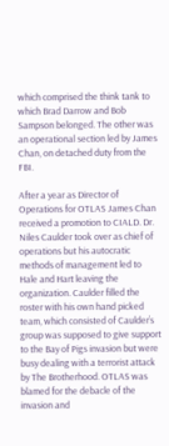which comprised the think tank to which Brad Darrow and Bob Sampson belonged. The other was an operational section led by James Chan, on detached duty from the FBI.

After a year as Director of Operations for OTLAS James Chan received a promotion to CIALD. Dr. Niles Caulder took over as chief of operations but his autocratic methods of management led to Hale and Hart leaving the organization. Caulder filled the roster with his own hand picked team, which consisted of Caulder’s group was supposed to give support to the Bay of Pigs invasion but were busy dealing with a terrorist attack by The Brotherhood. OTLAS was blamed for the debacle of the invasion and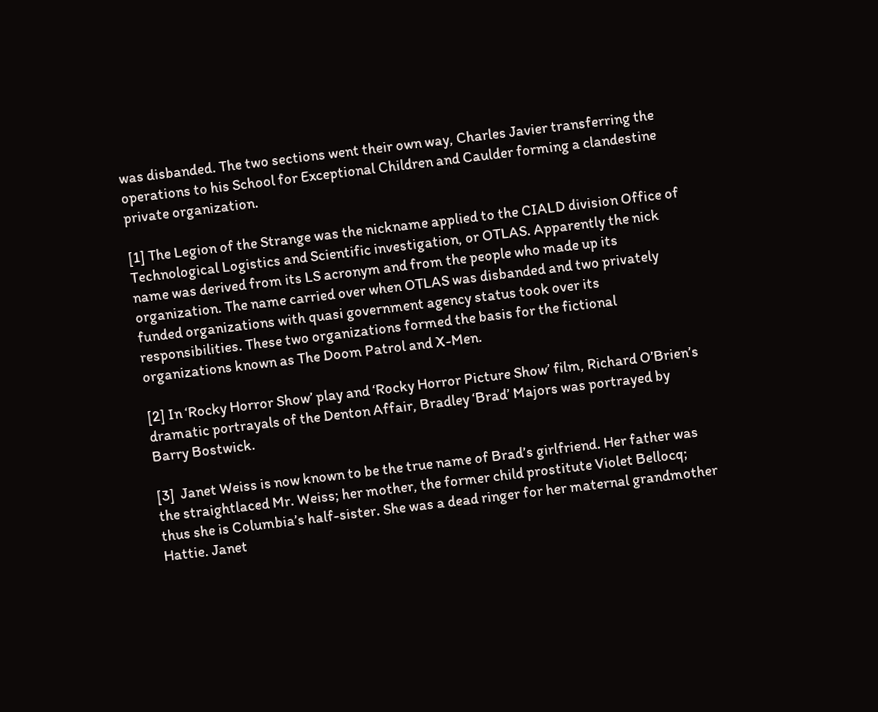was disbanded. The two sections went their own way, Charles Javier transferring the operations to his School for Exceptional Children and Caulder forming a clandestine private organization.

[1] The Legion of the Strange was the nickname applied to the CIALD division Office of Technological Logistics and Scientific investigation, or OTLAS. Apparently the nick name was derived from its LS acronym and from the people who made up its organization. The name carried over when OTLAS was disbanded and two privately funded organizations with quasi government agency status took over its responsibilities. These two organizations formed the basis for the fictional organizations known as The Doom Patrol and X-Men.

[2] In ‘Rocky Horror Show’ play and ‘Rocky Horror Picture Show’ film, Richard O’Brien’s dramatic portrayals of the Denton Affair, Bradley ‘Brad’ Majors was portrayed by Barry Bostwick.

[3]  Janet Weiss is now known to be the true name of Brad’s girlfriend. Her father was the straightlaced Mr. Weiss; her mother, the former child prostitute Violet Bellocq; thus she is Columbia’s half-sister. She was a dead ringer for her maternal grandmother Hattie. Janet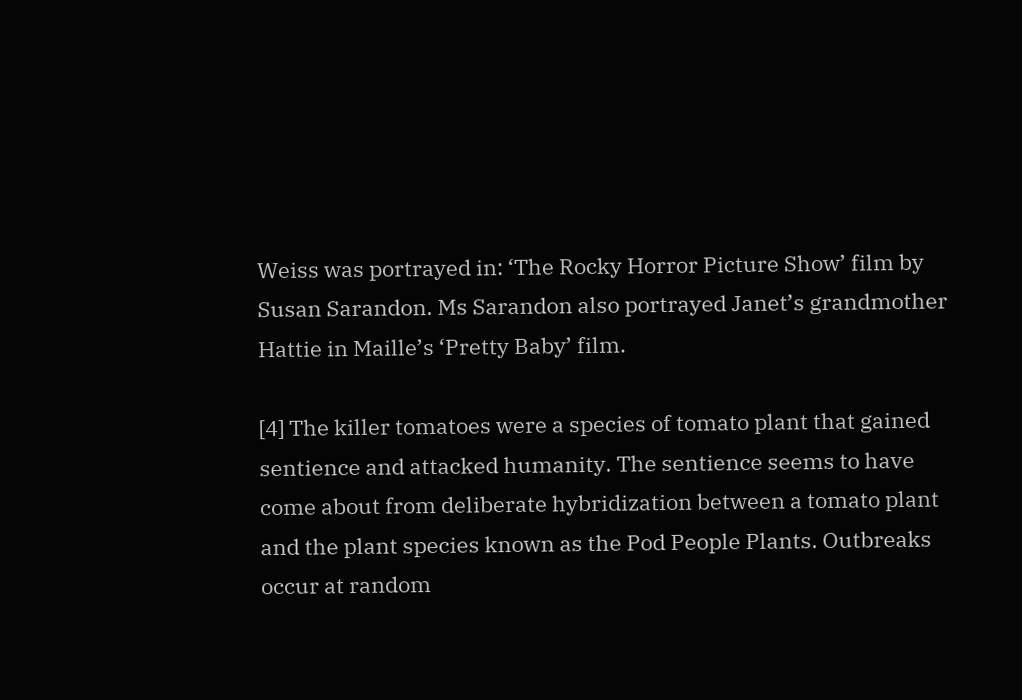Weiss was portrayed in: ‘The Rocky Horror Picture Show’ film by Susan Sarandon. Ms Sarandon also portrayed Janet’s grandmother Hattie in Maille’s ‘Pretty Baby’ film.

[4] The killer tomatoes were a species of tomato plant that gained sentience and attacked humanity. The sentience seems to have come about from deliberate hybridization between a tomato plant and the plant species known as the Pod People Plants. Outbreaks occur at random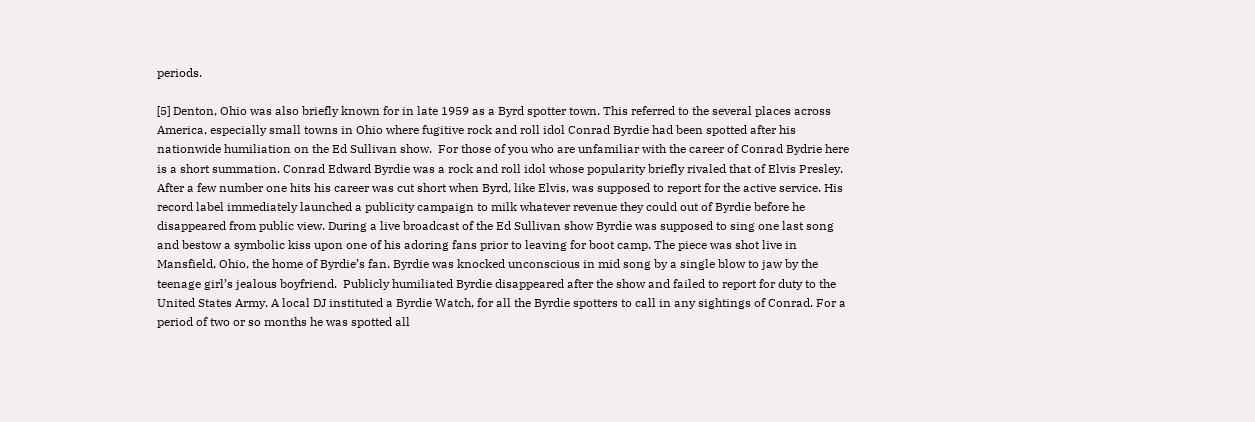periods.

[5] Denton, Ohio was also briefly known for in late 1959 as a Byrd spotter town. This referred to the several places across America, especially small towns in Ohio where fugitive rock and roll idol Conrad Byrdie had been spotted after his nationwide humiliation on the Ed Sullivan show.  For those of you who are unfamiliar with the career of Conrad Bydrie here is a short summation. Conrad Edward Byrdie was a rock and roll idol whose popularity briefly rivaled that of Elvis Presley. After a few number one hits his career was cut short when Byrd, like Elvis, was supposed to report for the active service. His record label immediately launched a publicity campaign to milk whatever revenue they could out of Byrdie before he disappeared from public view. During a live broadcast of the Ed Sullivan show Byrdie was supposed to sing one last song and bestow a symbolic kiss upon one of his adoring fans prior to leaving for boot camp. The piece was shot live in Mansfield, Ohio, the home of Byrdie’s fan. Byrdie was knocked unconscious in mid song by a single blow to jaw by the teenage girl’s jealous boyfriend.  Publicly humiliated Byrdie disappeared after the show and failed to report for duty to the United States Army. A local DJ instituted a Byrdie Watch, for all the Byrdie spotters to call in any sightings of Conrad. For a period of two or so months he was spotted all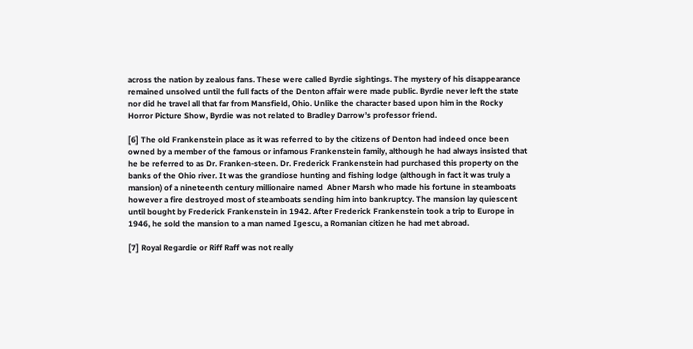across the nation by zealous fans. These were called Byrdie sightings. The mystery of his disappearance remained unsolved until the full facts of the Denton affair were made public. Byrdie never left the state nor did he travel all that far from Mansfield, Ohio. Unlike the character based upon him in the Rocky Horror Picture Show, Byrdie was not related to Bradley Darrow’s professor friend.

[6] The old Frankenstein place as it was referred to by the citizens of Denton had indeed once been owned by a member of the famous or infamous Frankenstein family, although he had always insisted that he be referred to as Dr. Franken-steen. Dr. Frederick Frankenstein had purchased this property on the banks of the Ohio river. It was the grandiose hunting and fishing lodge (although in fact it was truly a mansion) of a nineteenth century millionaire named  Abner Marsh who made his fortune in steamboats however a fire destroyed most of steamboats sending him into bankruptcy. The mansion lay quiescent until bought by Frederick Frankenstein in 1942. After Frederick Frankenstein took a trip to Europe in 1946, he sold the mansion to a man named Igescu, a Romanian citizen he had met abroad.

[7] Royal Regardie or Riff Raff was not really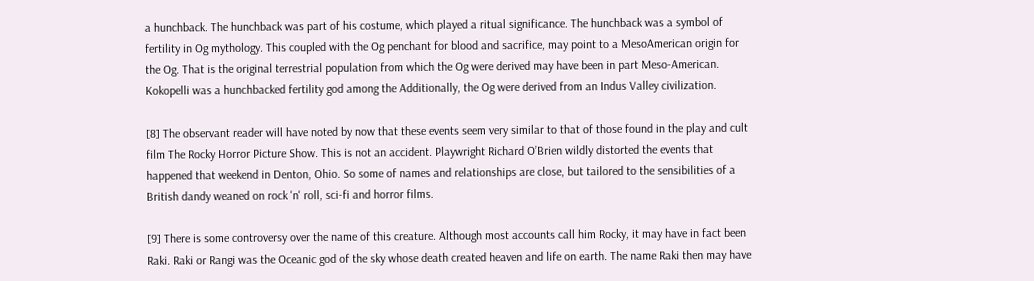a hunchback. The hunchback was part of his costume, which played a ritual significance. The hunchback was a symbol of fertility in Og mythology. This coupled with the Og penchant for blood and sacrifice, may point to a MesoAmerican origin for the Og. That is the original terrestrial population from which the Og were derived may have been in part Meso-American. Kokopelli was a hunchbacked fertility god among the Additionally, the Og were derived from an Indus Valley civilization.

[8] The observant reader will have noted by now that these events seem very similar to that of those found in the play and cult film The Rocky Horror Picture Show. This is not an accident. Playwright Richard O’Brien wildly distorted the events that happened that weekend in Denton, Ohio. So some of names and relationships are close, but tailored to the sensibilities of a British dandy weaned on rock 'n' roll, sci-fi and horror films.

[9] There is some controversy over the name of this creature. Although most accounts call him Rocky, it may have in fact been Raki. Raki or Rangi was the Oceanic god of the sky whose death created heaven and life on earth. The name Raki then may have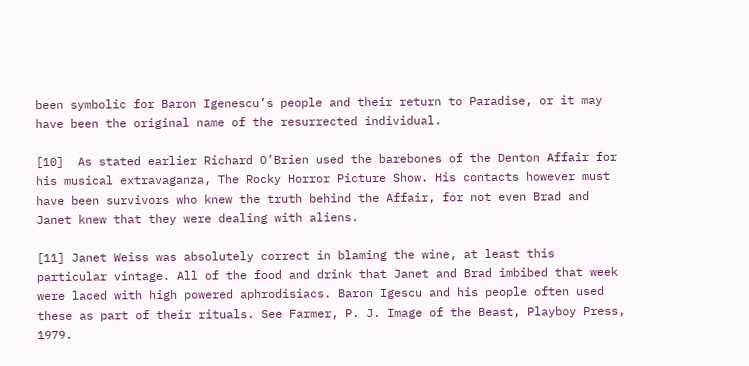been symbolic for Baron Igenescu’s people and their return to Paradise, or it may have been the original name of the resurrected individual.

[10]  As stated earlier Richard O’Brien used the barebones of the Denton Affair for his musical extravaganza, The Rocky Horror Picture Show. His contacts however must have been survivors who knew the truth behind the Affair, for not even Brad and Janet knew that they were dealing with aliens.

[11] Janet Weiss was absolutely correct in blaming the wine, at least this particular vintage. All of the food and drink that Janet and Brad imbibed that week were laced with high powered aphrodisiacs. Baron Igescu and his people often used these as part of their rituals. See Farmer, P. J. Image of the Beast, Playboy Press, 1979.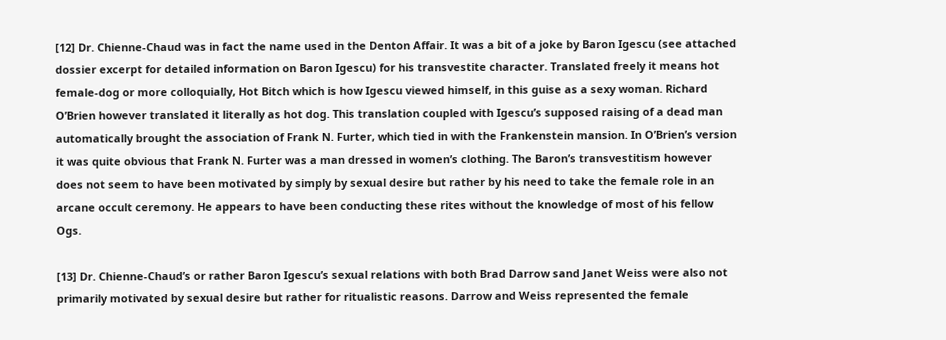[12] Dr. Chienne-Chaud was in fact the name used in the Denton Affair. It was a bit of a joke by Baron Igescu (see attached dossier excerpt for detailed information on Baron Igescu) for his transvestite character. Translated freely it means hot female-dog or more colloquially, Hot Bitch which is how Igescu viewed himself, in this guise as a sexy woman. Richard O’Brien however translated it literally as hot dog. This translation coupled with Igescu’s supposed raising of a dead man automatically brought the association of Frank N. Furter, which tied in with the Frankenstein mansion. In O’Brien’s version it was quite obvious that Frank N. Furter was a man dressed in women’s clothing. The Baron’s transvestitism however does not seem to have been motivated by simply by sexual desire but rather by his need to take the female role in an arcane occult ceremony. He appears to have been conducting these rites without the knowledge of most of his fellow Ogs.

[13] Dr. Chienne-Chaud’s or rather Baron Igescu’s sexual relations with both Brad Darrow sand Janet Weiss were also not primarily motivated by sexual desire but rather for ritualistic reasons. Darrow and Weiss represented the female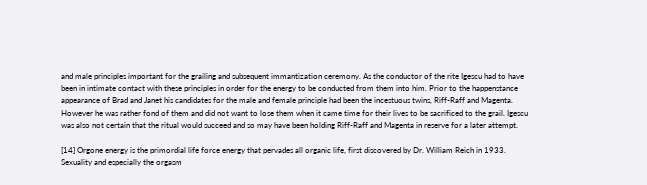and male principles important for the grailing and subsequent immantization ceremony. As the conductor of the rite Igescu had to have been in intimate contact with these principles in order for the energy to be conducted from them into him. Prior to the happenstance appearance of Brad and Janet his candidates for the male and female principle had been the incestuous twins, Riff-Raff and Magenta. However he was rather fond of them and did not want to lose them when it came time for their lives to be sacrificed to the grail. Igescu was also not certain that the ritual would succeed and so may have been holding Riff-Raff and Magenta in reserve for a later attempt.

[14] Orgone energy is the primordial life force energy that pervades all organic life, first discovered by Dr. William Reich in 1933. Sexuality and especially the orgasm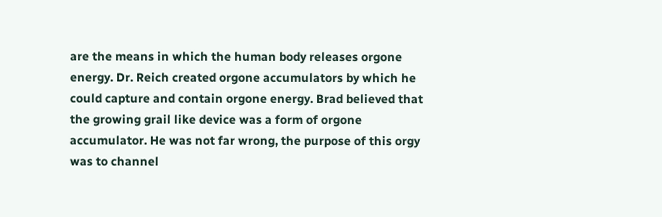are the means in which the human body releases orgone energy. Dr. Reich created orgone accumulators by which he could capture and contain orgone energy. Brad believed that the growing grail like device was a form of orgone accumulator. He was not far wrong, the purpose of this orgy was to channel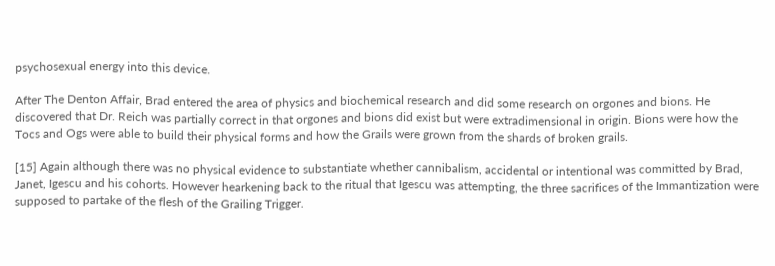psychosexual energy into this device.

After The Denton Affair, Brad entered the area of physics and biochemical research and did some research on orgones and bions. He discovered that Dr. Reich was partially correct in that orgones and bions did exist but were extradimensional in origin. Bions were how the Tocs and Ogs were able to build their physical forms and how the Grails were grown from the shards of broken grails.

[15] Again although there was no physical evidence to substantiate whether cannibalism, accidental or intentional was committed by Brad, Janet, Igescu and his cohorts. However hearkening back to the ritual that Igescu was attempting, the three sacrifices of the Immantization were supposed to partake of the flesh of the Grailing Trigger.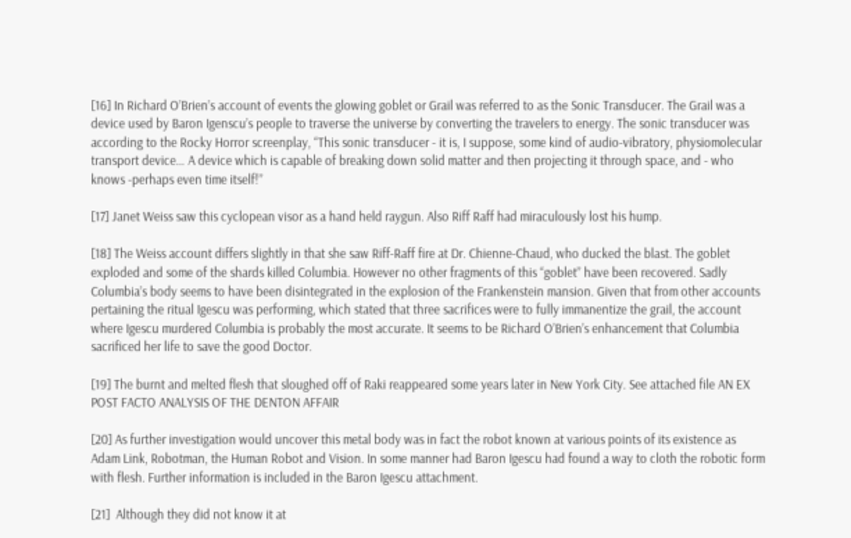[16] In Richard O’Brien’s account of events the glowing goblet or Grail was referred to as the Sonic Transducer. The Grail was a device used by Baron Igenscu’s people to traverse the universe by converting the travelers to energy. The sonic transducer was according to the Rocky Horror screenplay, “This sonic transducer - it is, I suppose, some kind of audio-vibratory, physiomolecular transport device… A device which is capable of breaking down solid matter and then projecting it through space, and - who knows -perhaps even time itself!”

[17] Janet Weiss saw this cyclopean visor as a hand held raygun. Also Riff Raff had miraculously lost his hump.

[18] The Weiss account differs slightly in that she saw Riff-Raff fire at Dr. Chienne-Chaud, who ducked the blast. The goblet exploded and some of the shards killed Columbia. However no other fragments of this “goblet” have been recovered. Sadly Columbia’s body seems to have been disintegrated in the explosion of the Frankenstein mansion. Given that from other accounts pertaining the ritual Igescu was performing, which stated that three sacrifices were to fully immanentize the grail, the account where Igescu murdered Columbia is probably the most accurate. It seems to be Richard O’Brien’s enhancement that Columbia sacrificed her life to save the good Doctor.

[19] The burnt and melted flesh that sloughed off of Raki reappeared some years later in New York City. See attached file AN EX POST FACTO ANALYSIS OF THE DENTON AFFAIR

[20] As further investigation would uncover this metal body was in fact the robot known at various points of its existence as Adam Link, Robotman, the Human Robot and Vision. In some manner had Baron Igescu had found a way to cloth the robotic form with flesh. Further information is included in the Baron Igescu attachment.

[21]  Although they did not know it at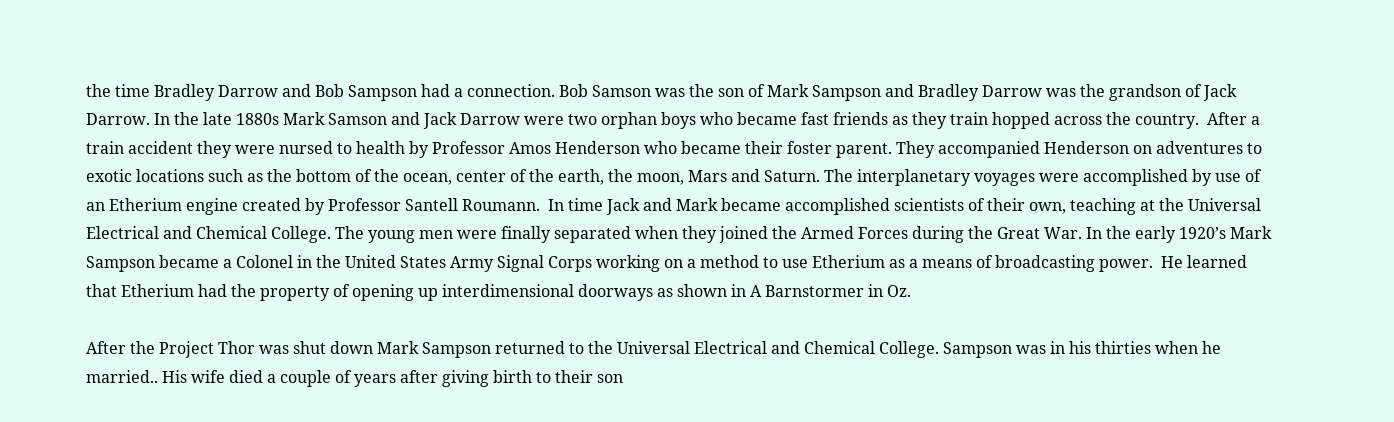the time Bradley Darrow and Bob Sampson had a connection. Bob Samson was the son of Mark Sampson and Bradley Darrow was the grandson of Jack Darrow. In the late 1880s Mark Samson and Jack Darrow were two orphan boys who became fast friends as they train hopped across the country.  After a train accident they were nursed to health by Professor Amos Henderson who became their foster parent. They accompanied Henderson on adventures to exotic locations such as the bottom of the ocean, center of the earth, the moon, Mars and Saturn. The interplanetary voyages were accomplished by use of an Etherium engine created by Professor Santell Roumann.  In time Jack and Mark became accomplished scientists of their own, teaching at the Universal Electrical and Chemical College. The young men were finally separated when they joined the Armed Forces during the Great War. In the early 1920’s Mark Sampson became a Colonel in the United States Army Signal Corps working on a method to use Etherium as a means of broadcasting power.  He learned that Etherium had the property of opening up interdimensional doorways as shown in A Barnstormer in Oz.

After the Project Thor was shut down Mark Sampson returned to the Universal Electrical and Chemical College. Sampson was in his thirties when he married.. His wife died a couple of years after giving birth to their son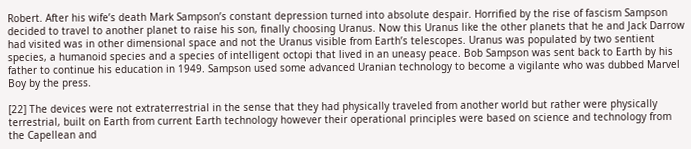Robert. After his wife’s death Mark Sampson’s constant depression turned into absolute despair. Horrified by the rise of fascism Sampson decided to travel to another planet to raise his son, finally choosing Uranus. Now this Uranus like the other planets that he and Jack Darrow had visited was in other dimensional space and not the Uranus visible from Earth’s telescopes. Uranus was populated by two sentient species, a humanoid species and a species of intelligent octopi that lived in an uneasy peace. Bob Sampson was sent back to Earth by his father to continue his education in 1949. Sampson used some advanced Uranian technology to become a vigilante who was dubbed Marvel Boy by the press.

[22] The devices were not extraterrestrial in the sense that they had physically traveled from another world but rather were physically terrestrial, built on Earth from current Earth technology however their operational principles were based on science and technology from the Capellean and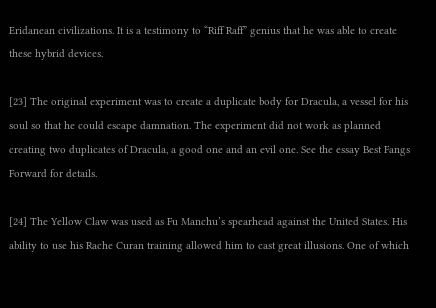Eridanean civilizations. It is a testimony to “Riff Raff” genius that he was able to create these hybrid devices.

[23] The original experiment was to create a duplicate body for Dracula, a vessel for his soul so that he could escape damnation. The experiment did not work as planned creating two duplicates of Dracula, a good one and an evil one. See the essay Best Fangs Forward for details.

[24] The Yellow Claw was used as Fu Manchu’s spearhead against the United States. His ability to use his Rache Curan training allowed him to cast great illusions. One of which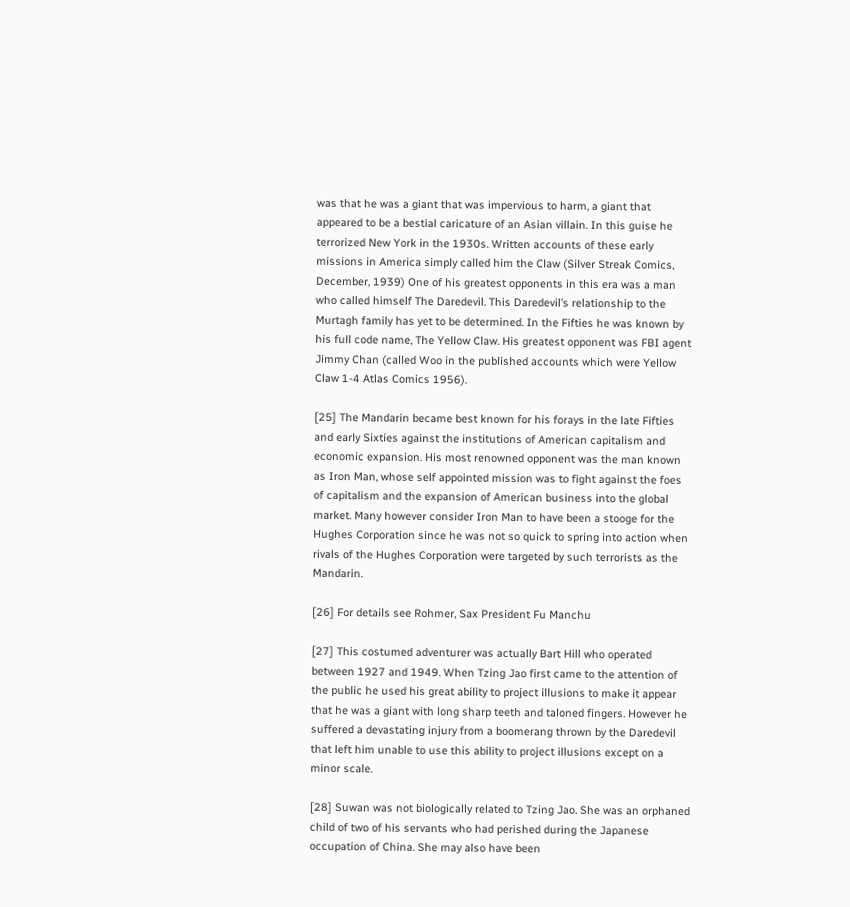was that he was a giant that was impervious to harm, a giant that appeared to be a bestial caricature of an Asian villain. In this guise he terrorized New York in the 1930s. Written accounts of these early missions in America simply called him the Claw (Silver Streak Comics, December, 1939) One of his greatest opponents in this era was a man who called himself The Daredevil. This Daredevil’s relationship to the Murtagh family has yet to be determined. In the Fifties he was known by his full code name, The Yellow Claw. His greatest opponent was FBI agent Jimmy Chan (called Woo in the published accounts which were Yellow Claw 1-4 Atlas Comics 1956).

[25] The Mandarin became best known for his forays in the late Fifties and early Sixties against the institutions of American capitalism and economic expansion. His most renowned opponent was the man known as Iron Man, whose self appointed mission was to fight against the foes of capitalism and the expansion of American business into the global market. Many however consider Iron Man to have been a stooge for the Hughes Corporation since he was not so quick to spring into action when rivals of the Hughes Corporation were targeted by such terrorists as the Mandarin.

[26] For details see Rohmer, Sax President Fu Manchu

[27] This costumed adventurer was actually Bart Hill who operated between 1927 and 1949. When Tzing Jao first came to the attention of the public he used his great ability to project illusions to make it appear that he was a giant with long sharp teeth and taloned fingers. However he suffered a devastating injury from a boomerang thrown by the Daredevil that left him unable to use this ability to project illusions except on a minor scale.

[28] Suwan was not biologically related to Tzing Jao. She was an orphaned child of two of his servants who had perished during the Japanese occupation of China. She may also have been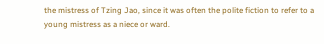the mistress of Tzing Jao, since it was often the polite fiction to refer to a young mistress as a niece or ward.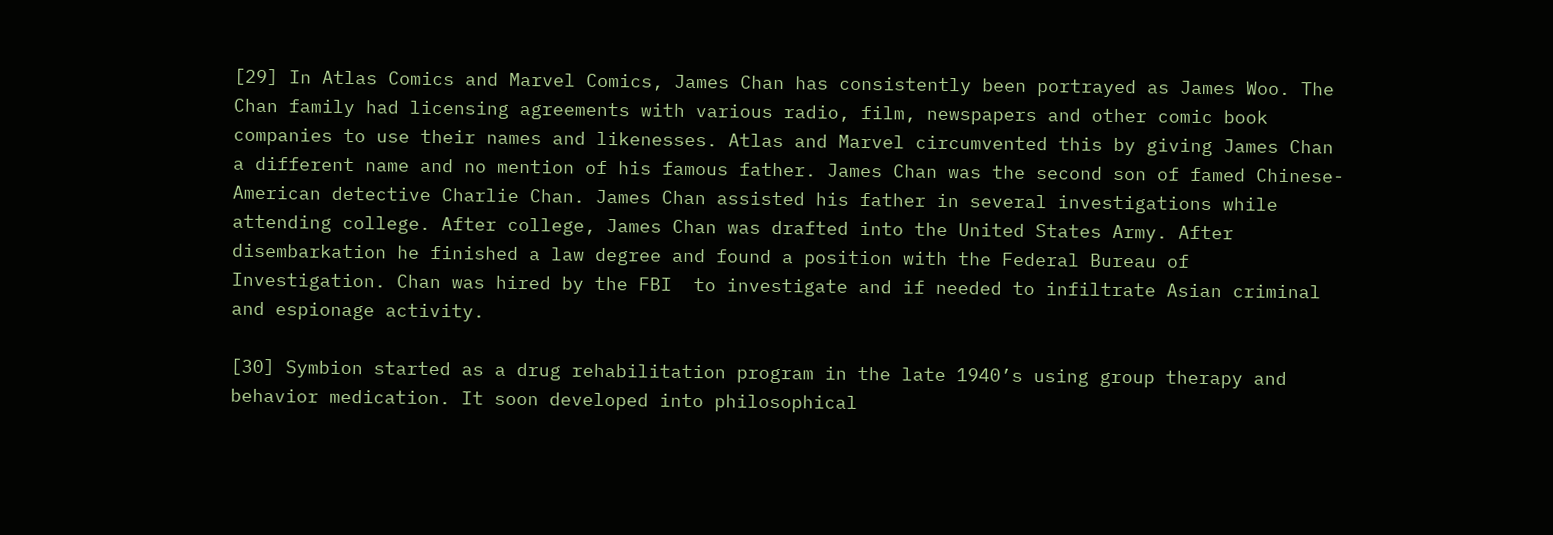[29] In Atlas Comics and Marvel Comics, James Chan has consistently been portrayed as James Woo. The Chan family had licensing agreements with various radio, film, newspapers and other comic book companies to use their names and likenesses. Atlas and Marvel circumvented this by giving James Chan a different name and no mention of his famous father. James Chan was the second son of famed Chinese-American detective Charlie Chan. James Chan assisted his father in several investigations while attending college. After college, James Chan was drafted into the United States Army. After disembarkation he finished a law degree and found a position with the Federal Bureau of Investigation. Chan was hired by the FBI  to investigate and if needed to infiltrate Asian criminal and espionage activity.

[30] Symbion started as a drug rehabilitation program in the late 1940’s using group therapy and behavior medication. It soon developed into philosophical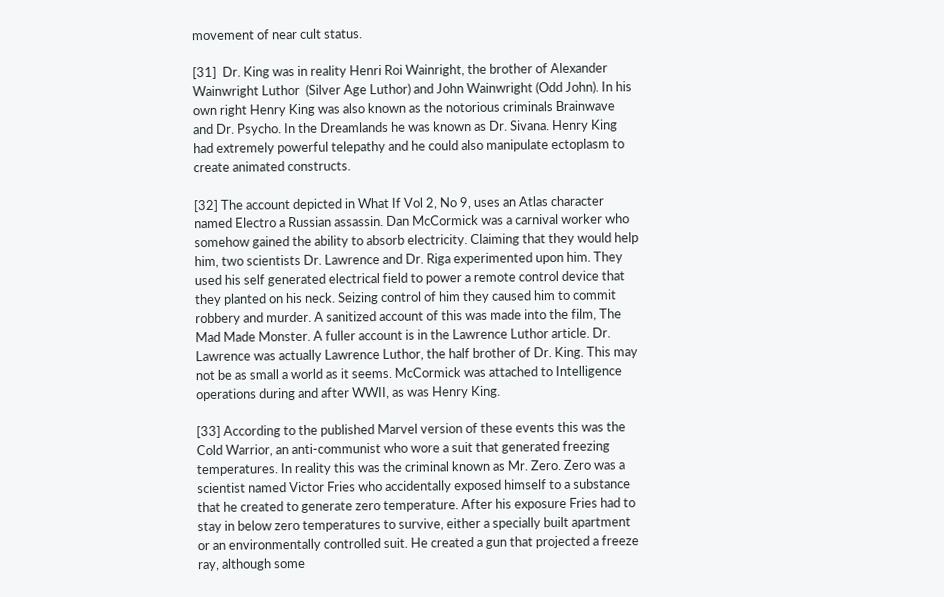movement of near cult status.

[31]  Dr. King was in reality Henri Roi Wainright, the brother of Alexander Wainwright Luthor  (Silver Age Luthor) and John Wainwright (Odd John). In his own right Henry King was also known as the notorious criminals Brainwave and Dr. Psycho. In the Dreamlands he was known as Dr. Sivana. Henry King had extremely powerful telepathy and he could also manipulate ectoplasm to create animated constructs.

[32] The account depicted in What If Vol 2, No 9, uses an Atlas character named Electro a Russian assassin. Dan McCormick was a carnival worker who somehow gained the ability to absorb electricity. Claiming that they would help him, two scientists Dr. Lawrence and Dr. Riga experimented upon him. They used his self generated electrical field to power a remote control device that they planted on his neck. Seizing control of him they caused him to commit robbery and murder. A sanitized account of this was made into the film, The Mad Made Monster. A fuller account is in the Lawrence Luthor article. Dr. Lawrence was actually Lawrence Luthor, the half brother of Dr. King. This may not be as small a world as it seems. McCormick was attached to Intelligence operations during and after WWII, as was Henry King.

[33] According to the published Marvel version of these events this was the Cold Warrior, an anti-communist who wore a suit that generated freezing temperatures. In reality this was the criminal known as Mr. Zero. Zero was a scientist named Victor Fries who accidentally exposed himself to a substance that he created to generate zero temperature. After his exposure Fries had to stay in below zero temperatures to survive, either a specially built apartment or an environmentally controlled suit. He created a gun that projected a freeze ray, although some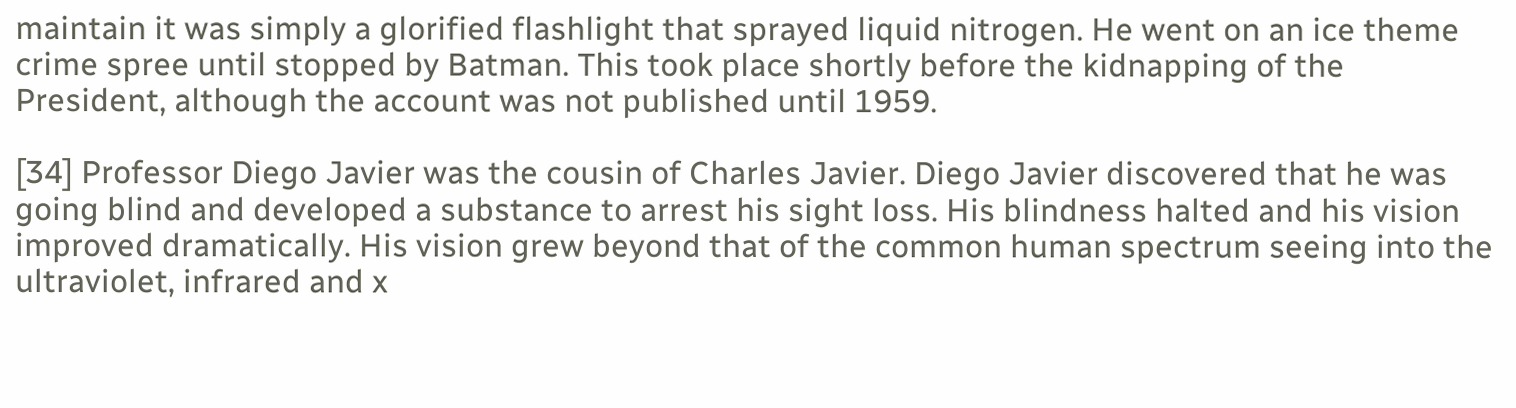maintain it was simply a glorified flashlight that sprayed liquid nitrogen. He went on an ice theme crime spree until stopped by Batman. This took place shortly before the kidnapping of the President, although the account was not published until 1959.

[34] Professor Diego Javier was the cousin of Charles Javier. Diego Javier discovered that he was going blind and developed a substance to arrest his sight loss. His blindness halted and his vision improved dramatically. His vision grew beyond that of the common human spectrum seeing into the ultraviolet, infrared and x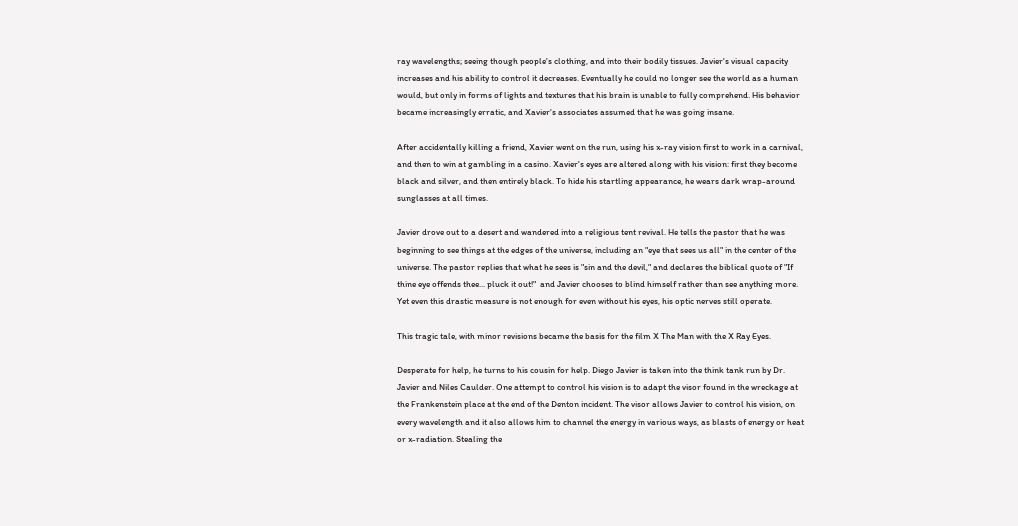ray wavelengths; seeing though people's clothing, and into their bodily tissues. Javier's visual capacity increases and his ability to control it decreases. Eventually he could no longer see the world as a human would, but only in forms of lights and textures that his brain is unable to fully comprehend. His behavior became increasingly erratic, and Xavier's associates assumed that he was going insane.

After accidentally killing a friend, Xavier went on the run, using his x-ray vision first to work in a carnival, and then to win at gambling in a casino. Xavier's eyes are altered along with his vision: first they become black and silver, and then entirely black. To hide his startling appearance, he wears dark wrap-around sunglasses at all times.

Javier drove out to a desert and wandered into a religious tent revival. He tells the pastor that he was  beginning to see things at the edges of the universe, including an "eye that sees us all" in the center of the universe. The pastor replies that what he sees is "sin and the devil," and declares the biblical quote of "If thine eye offends thee... pluck it out!"  and Javier chooses to blind himself rather than see anything more. Yet even this drastic measure is not enough for even without his eyes, his optic nerves still operate.

This tragic tale, with minor revisions became the basis for the film X The Man with the X Ray Eyes.

Desperate for help, he turns to his cousin for help. Diego Javier is taken into the think tank run by Dr. Javier and Niles Caulder. One attempt to control his vision is to adapt the visor found in the wreckage at the Frankenstein place at the end of the Denton incident. The visor allows Javier to control his vision, on every wavelength and it also allows him to channel the energy in various ways, as blasts of energy or heat or x-radiation. Stealing the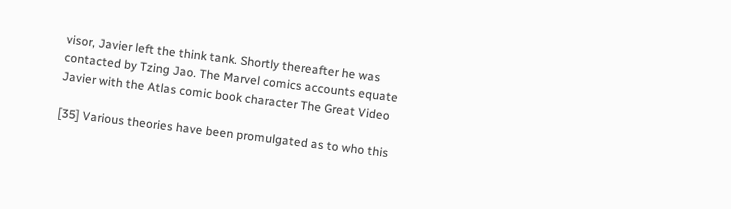visor, Javier left the think tank. Shortly thereafter he was contacted by Tzing Jao. The Marvel comics accounts equate Javier with the Atlas comic book character The Great Video

[35] Various theories have been promulgated as to who this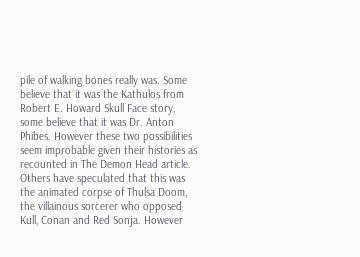pile of walking bones really was. Some believe that it was the Kathulos from Robert E. Howard Skull Face story, some believe that it was Dr. Anton Phibes. However these two possibilities seem improbable given their histories as recounted in The Demon Head article. Others have speculated that this was the animated corpse of Thulsa Doom, the villainous sorcerer who opposed Kull, Conan and Red Sonja. However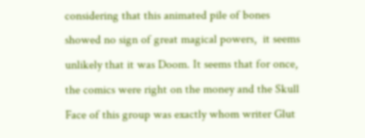considering that this animated pile of bones showed no sign of great magical powers,  it seems unlikely that it was Doom. It seems that for once, the comics were right on the money and the Skull Face of this group was exactly whom writer Glut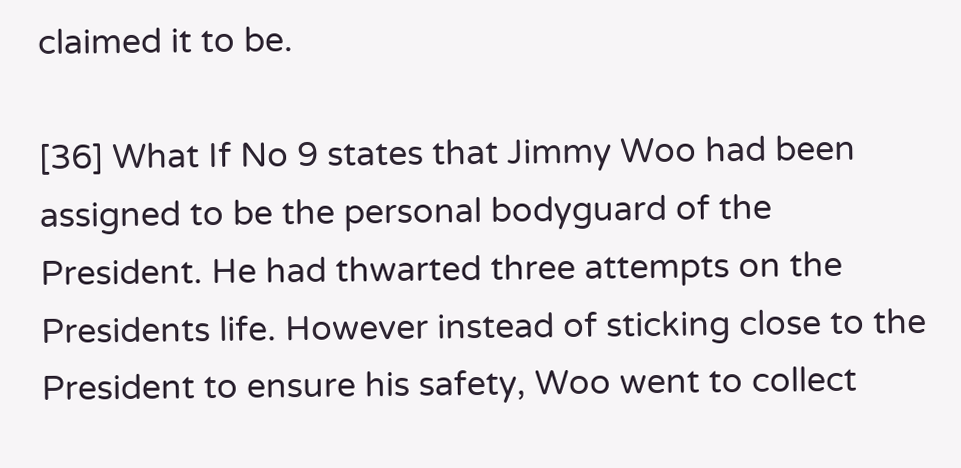claimed it to be.

[36] What If No 9 states that Jimmy Woo had been assigned to be the personal bodyguard of the President. He had thwarted three attempts on the Presidents life. However instead of sticking close to the President to ensure his safety, Woo went to collect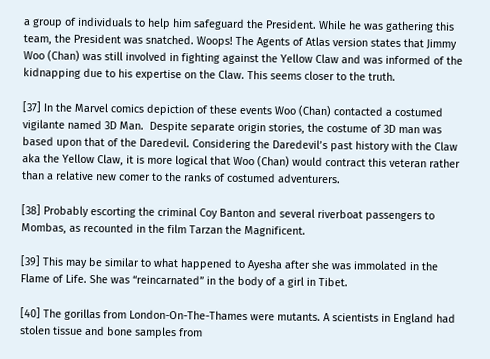a group of individuals to help him safeguard the President. While he was gathering this team, the President was snatched. Woops! The Agents of Atlas version states that Jimmy Woo (Chan) was still involved in fighting against the Yellow Claw and was informed of the kidnapping due to his expertise on the Claw. This seems closer to the truth.

[37] In the Marvel comics depiction of these events Woo (Chan) contacted a costumed vigilante named 3D Man.  Despite separate origin stories, the costume of 3D man was based upon that of the Daredevil. Considering the Daredevil’s past history with the Claw aka the Yellow Claw, it is more logical that Woo (Chan) would contract this veteran rather than a relative new comer to the ranks of costumed adventurers.

[38] Probably escorting the criminal Coy Banton and several riverboat passengers to  Mombas, as recounted in the film Tarzan the Magnificent.

[39] This may be similar to what happened to Ayesha after she was immolated in the Flame of Life. She was “reincarnated” in the body of a girl in Tibet.

[40] The gorillas from London-On-The-Thames were mutants. A scientists in England had stolen tissue and bone samples from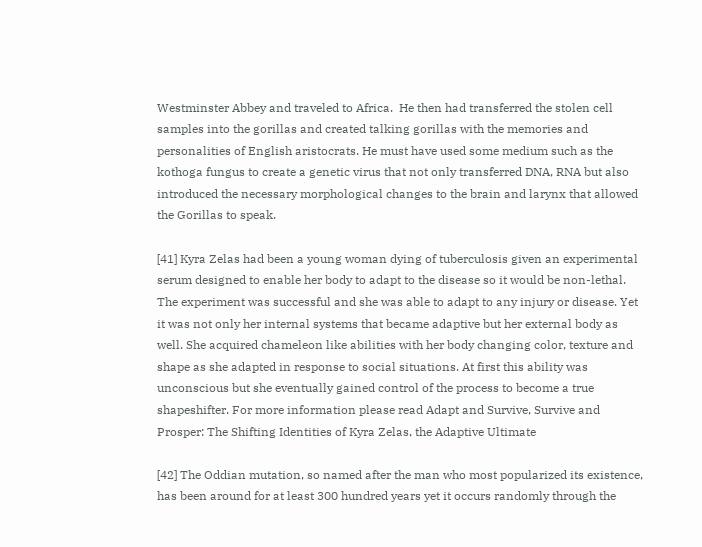Westminster Abbey and traveled to Africa.  He then had transferred the stolen cell samples into the gorillas and created talking gorillas with the memories and personalities of English aristocrats. He must have used some medium such as the kothoga fungus to create a genetic virus that not only transferred DNA, RNA but also introduced the necessary morphological changes to the brain and larynx that allowed the Gorillas to speak.

[41] Kyra Zelas had been a young woman dying of tuberculosis given an experimental serum designed to enable her body to adapt to the disease so it would be non-lethal. The experiment was successful and she was able to adapt to any injury or disease. Yet it was not only her internal systems that became adaptive but her external body as well. She acquired chameleon like abilities with her body changing color, texture and shape as she adapted in response to social situations. At first this ability was unconscious but she eventually gained control of the process to become a true shapeshifter. For more information please read Adapt and Survive, Survive and Prosper: The Shifting Identities of Kyra Zelas, the Adaptive Ultimate

[42] The Oddian mutation, so named after the man who most popularized its existence, has been around for at least 300 hundred years yet it occurs randomly through the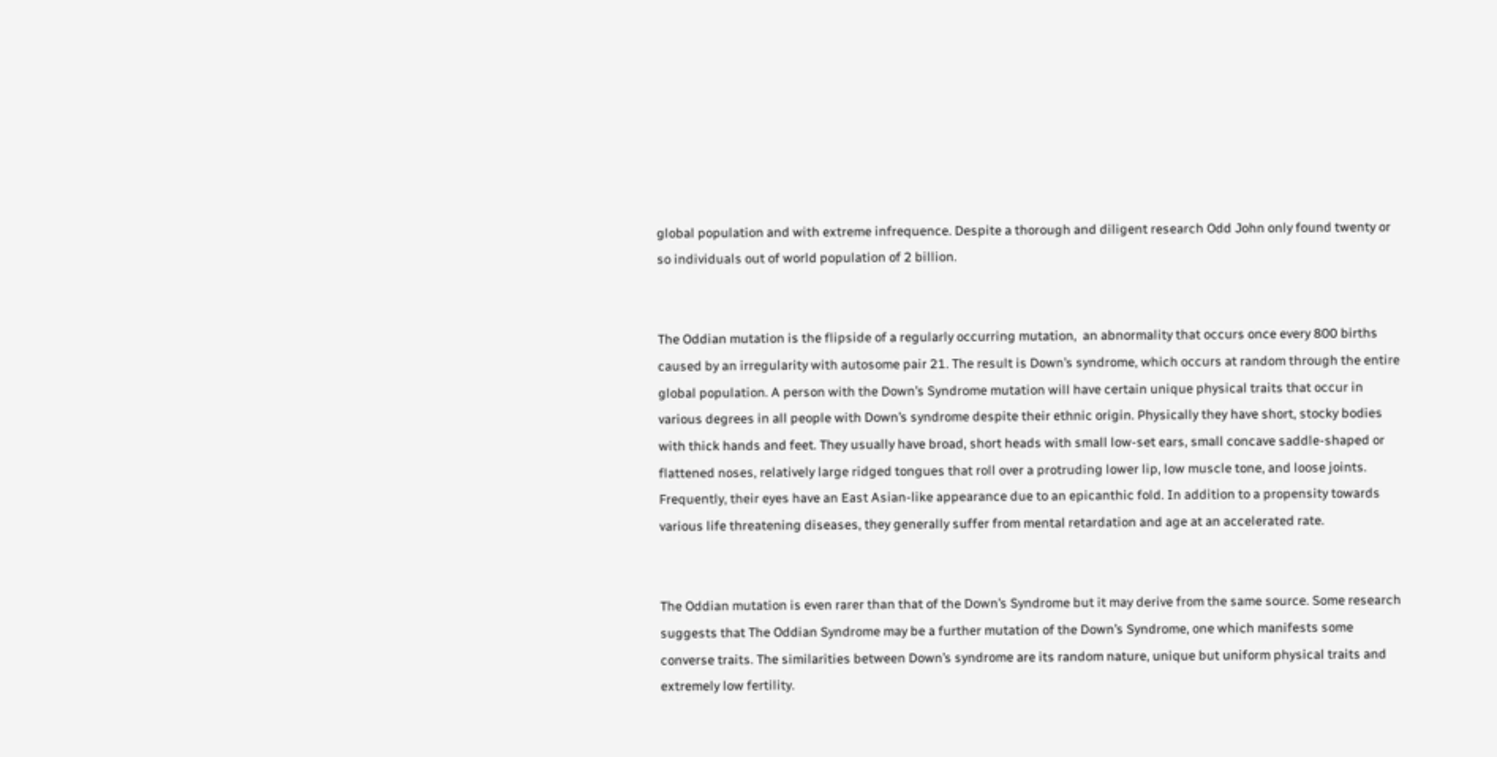global population and with extreme infrequence. Despite a thorough and diligent research Odd John only found twenty or so individuals out of world population of 2 billion.


The Oddian mutation is the flipside of a regularly occurring mutation,  an abnormality that occurs once every 800 births caused by an irregularity with autosome pair 21. The result is Down’s syndrome, which occurs at random through the entire global population. A person with the Down’s Syndrome mutation will have certain unique physical traits that occur in various degrees in all people with Down’s syndrome despite their ethnic origin. Physically they have short, stocky bodies with thick hands and feet. They usually have broad, short heads with small low-set ears, small concave saddle-shaped or flattened noses, relatively large ridged tongues that roll over a protruding lower lip, low muscle tone, and loose joints.  Frequently, their eyes have an East Asian-like appearance due to an epicanthic fold. In addition to a propensity towards various life threatening diseases, they generally suffer from mental retardation and age at an accelerated rate.


The Oddian mutation is even rarer than that of the Down’s Syndrome but it may derive from the same source. Some research suggests that The Oddian Syndrome may be a further mutation of the Down’s Syndrome, one which manifests some converse traits. The similarities between Down’s syndrome are its random nature, unique but uniform physical traits and extremely low fertility.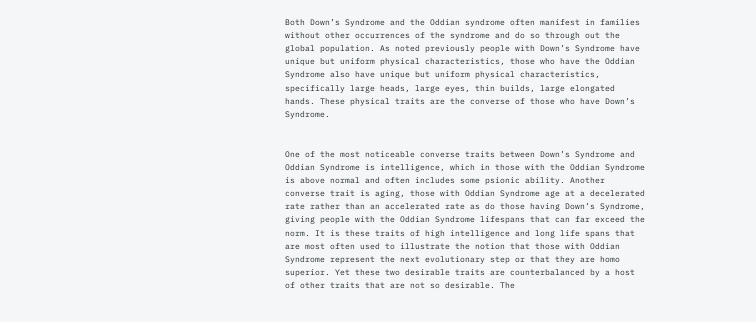Both Down’s Syndrome and the Oddian syndrome often manifest in families without other occurrences of the syndrome and do so through out the global population. As noted previously people with Down’s Syndrome have unique but uniform physical characteristics, those who have the Oddian Syndrome also have unique but uniform physical characteristics, specifically large heads, large eyes, thin builds, large elongated hands. These physical traits are the converse of those who have Down’s Syndrome.


One of the most noticeable converse traits between Down’s Syndrome and Oddian Syndrome is intelligence, which in those with the Oddian Syndrome is above normal and often includes some psionic ability. Another converse trait is aging, those with Oddian Syndrome age at a decelerated rate rather than an accelerated rate as do those having Down’s Syndrome, giving people with the Oddian Syndrome lifespans that can far exceed the norm. It is these traits of high intelligence and long life spans that are most often used to illustrate the notion that those with Oddian Syndrome represent the next evolutionary step or that they are homo superior. Yet these two desirable traits are counterbalanced by a host of other traits that are not so desirable. The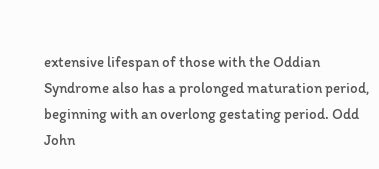extensive lifespan of those with the Oddian Syndrome also has a prolonged maturation period, beginning with an overlong gestating period. Odd John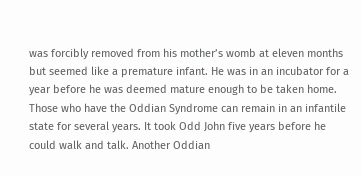was forcibly removed from his mother’s womb at eleven months but seemed like a premature infant. He was in an incubator for a year before he was deemed mature enough to be taken home. Those who have the Oddian Syndrome can remain in an infantile state for several years. It took Odd John five years before he could walk and talk. Another Oddian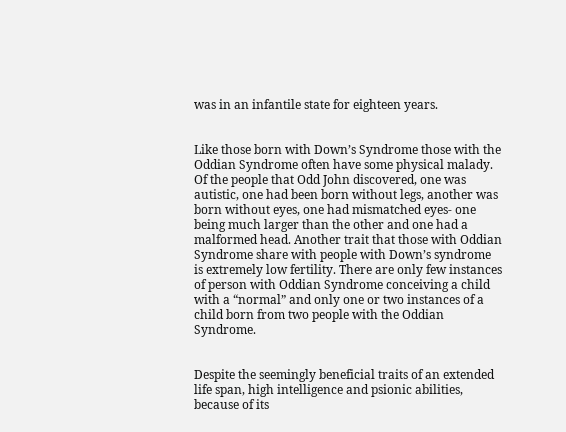was in an infantile state for eighteen years.


Like those born with Down’s Syndrome those with the Oddian Syndrome often have some physical malady. Of the people that Odd John discovered, one was autistic, one had been born without legs, another was born without eyes, one had mismatched eyes- one being much larger than the other and one had a malformed head. Another trait that those with Oddian Syndrome share with people with Down’s syndrome is extremely low fertility. There are only few instances of person with Oddian Syndrome conceiving a child with a “normal” and only one or two instances of a child born from two people with the Oddian Syndrome.


Despite the seemingly beneficial traits of an extended life span, high intelligence and psionic abilities, because of its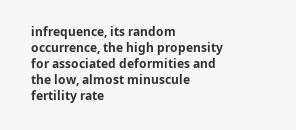infrequence, its random occurrence, the high propensity for associated deformities and the low, almost minuscule fertility rate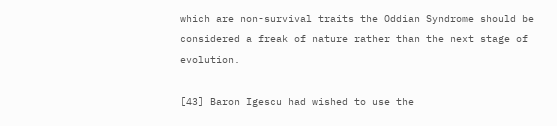which are non-survival traits the Oddian Syndrome should be considered a freak of nature rather than the next stage of evolution.

[43] Baron Igescu had wished to use the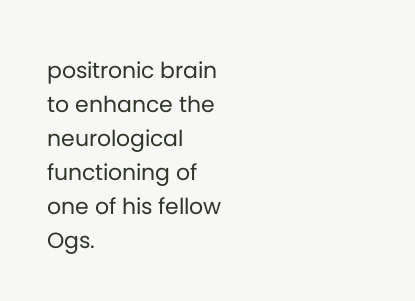positronic brain to enhance the neurological functioning of one of his fellow Ogs.